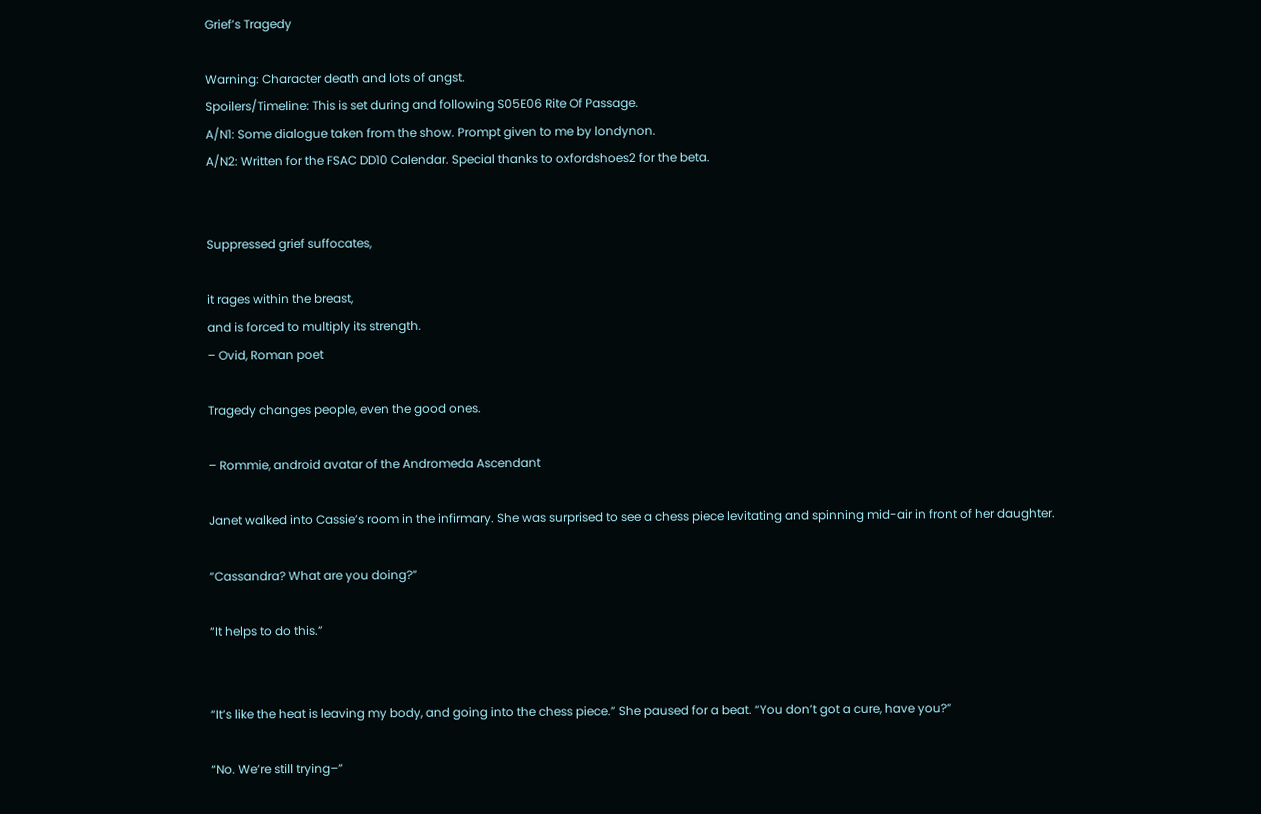Grief’s Tragedy

Warning: Character death and lots of angst.
Spoilers/Timeline: This is set during and following S05E06 Rite Of Passage.
A/N1: Some dialogue taken from the show. Prompt given to me by londynon.
A/N2: Written for the FSAC DD10 Calendar. Special thanks to oxfordshoes2 for the beta.


Suppressed grief suffocates,

it rages within the breast,
and is forced to multiply its strength.
– Ovid, Roman poet

Tragedy changes people, even the good ones.

– Rommie, android avatar of the Andromeda Ascendant

Janet walked into Cassie’s room in the infirmary. She was surprised to see a chess piece levitating and spinning mid-air in front of her daughter.

“Cassandra? What are you doing?”

“It helps to do this.”


“It’s like the heat is leaving my body, and going into the chess piece.” She paused for a beat. “You don’t got a cure, have you?”

“No. We’re still trying–”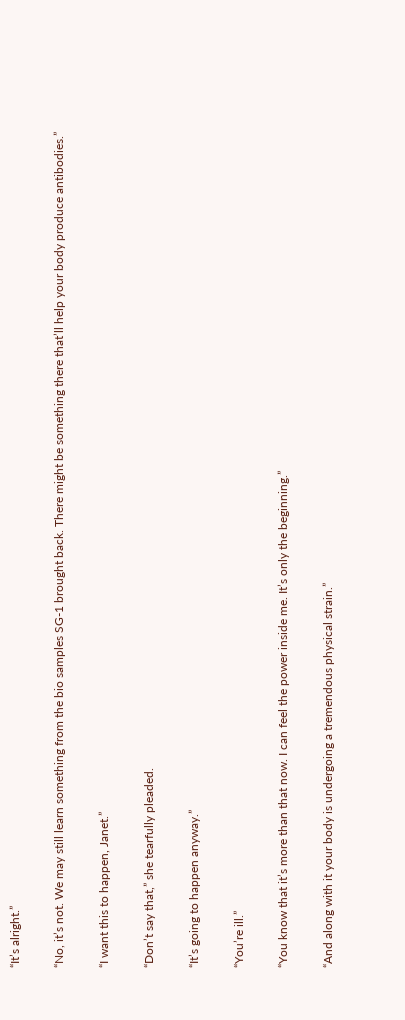“It’s alright.”

“No, it’s not. We may still learn something from the bio samples SG-1 brought back. There might be something there that’ll help your body produce antibodies.”

“I want this to happen, Janet.”

“Don’t say that,” she tearfully pleaded.

“It’s going to happen anyway.”

“You’re ill.”

“You know that it’s more than that now. I can feel the power inside me. It’s only the beginning.”

“And along with it your body is undergoing a tremendous physical strain.”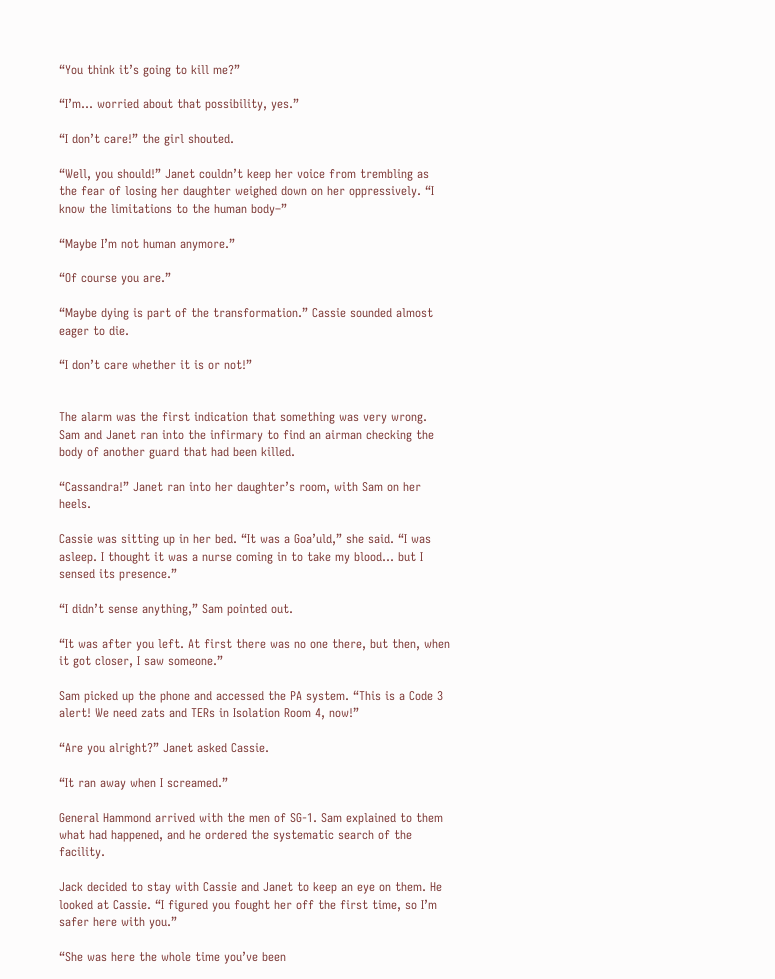“You think it’s going to kill me?”

“I’m… worried about that possibility, yes.”

“I don’t care!” the girl shouted.

“Well, you should!” Janet couldn’t keep her voice from trembling as the fear of losing her daughter weighed down on her oppressively. “I know the limitations to the human body–”

“Maybe I’m not human anymore.”

“Of course you are.”

“Maybe dying is part of the transformation.” Cassie sounded almost eager to die.

“I don’t care whether it is or not!”


The alarm was the first indication that something was very wrong. Sam and Janet ran into the infirmary to find an airman checking the body of another guard that had been killed.

“Cassandra!” Janet ran into her daughter’s room, with Sam on her heels.

Cassie was sitting up in her bed. “It was a Goa’uld,” she said. “I was asleep. I thought it was a nurse coming in to take my blood… but I sensed its presence.”

“I didn’t sense anything,” Sam pointed out.

“It was after you left. At first there was no one there, but then, when it got closer, I saw someone.”

Sam picked up the phone and accessed the PA system. “This is a Code 3 alert! We need zats and TERs in Isolation Room 4, now!”

“Are you alright?” Janet asked Cassie.

“It ran away when I screamed.”

General Hammond arrived with the men of SG-1. Sam explained to them what had happened, and he ordered the systematic search of the facility.

Jack decided to stay with Cassie and Janet to keep an eye on them. He looked at Cassie. “I figured you fought her off the first time, so I’m safer here with you.”

“She was here the whole time you’ve been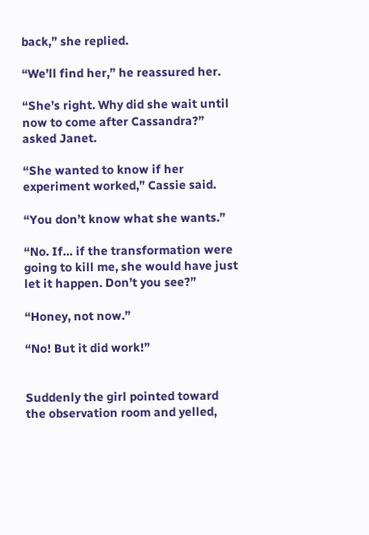back,” she replied.

“We’ll find her,” he reassured her.

“She’s right. Why did she wait until now to come after Cassandra?” asked Janet.

“She wanted to know if her experiment worked,” Cassie said.

“You don’t know what she wants.”

“No. If… if the transformation were going to kill me, she would have just let it happen. Don’t you see?”

“Honey, not now.”

“No! But it did work!”


Suddenly the girl pointed toward the observation room and yelled,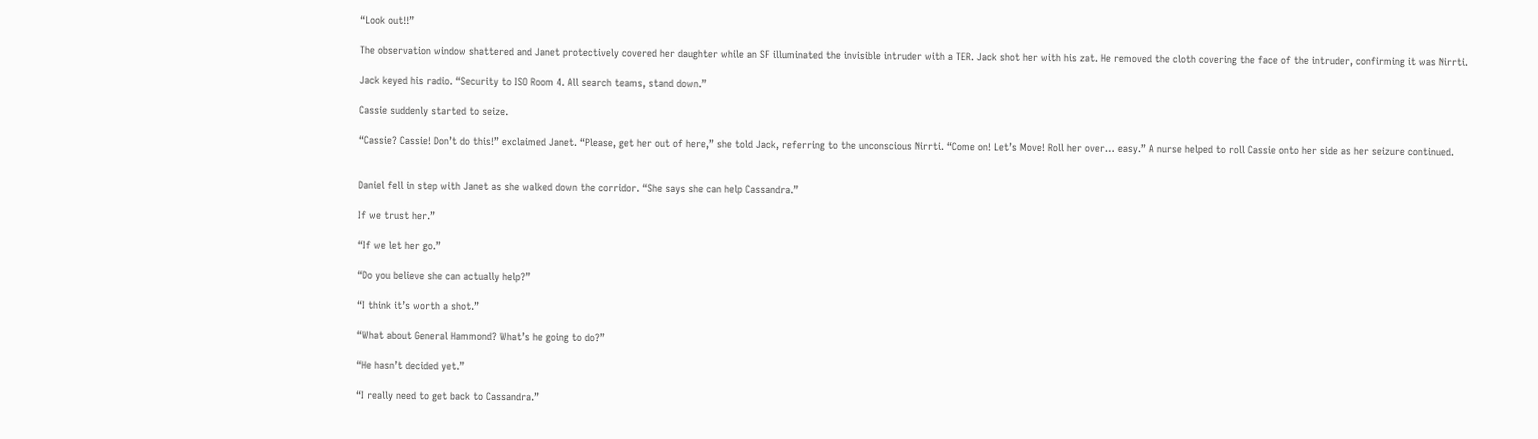“Look out!!”

The observation window shattered and Janet protectively covered her daughter while an SF illuminated the invisible intruder with a TER. Jack shot her with his zat. He removed the cloth covering the face of the intruder, confirming it was Nirrti.

Jack keyed his radio. “Security to ISO Room 4. All search teams, stand down.”

Cassie suddenly started to seize.

“Cassie? Cassie! Don’t do this!” exclaimed Janet. “Please, get her out of here,” she told Jack, referring to the unconscious Nirrti. “Come on! Let’s Move! Roll her over… easy.” A nurse helped to roll Cassie onto her side as her seizure continued.


Daniel fell in step with Janet as she walked down the corridor. “She says she can help Cassandra.”

If we trust her.”

“If we let her go.”

“Do you believe she can actually help?”

“I think it’s worth a shot.”

“What about General Hammond? What’s he going to do?”

“He hasn’t decided yet.”

“I really need to get back to Cassandra.”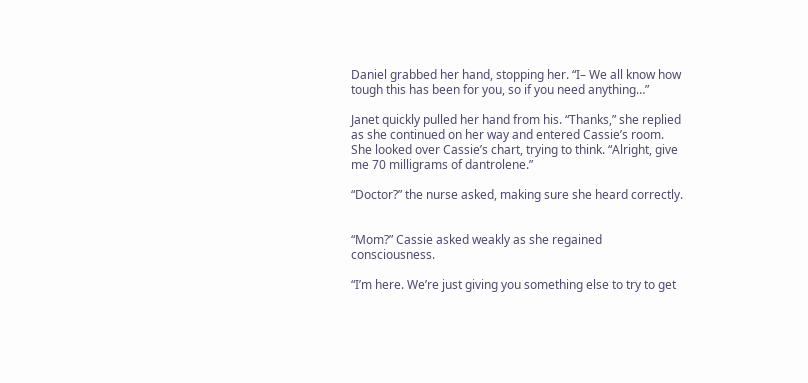Daniel grabbed her hand, stopping her. “I– We all know how tough this has been for you, so if you need anything…”

Janet quickly pulled her hand from his. “Thanks,” she replied as she continued on her way and entered Cassie’s room. She looked over Cassie’s chart, trying to think. “Alright, give me 70 milligrams of dantrolene.”

“Doctor?” the nurse asked, making sure she heard correctly.


“Mom?” Cassie asked weakly as she regained consciousness.

“I’m here. We’re just giving you something else to try to get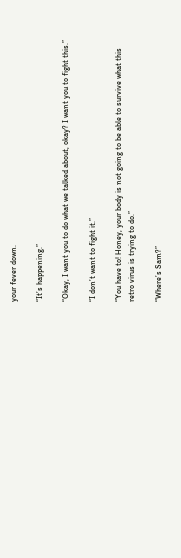your fever down.

“It’s happening.”

“Okay, I want you to do what we talked about, okay? I want you to fight this.”

“I don’t want to fight it.”

“You have to! Honey, your body is not going to be able to survive what this retro virus is trying to do.”

“Where’s Sam?”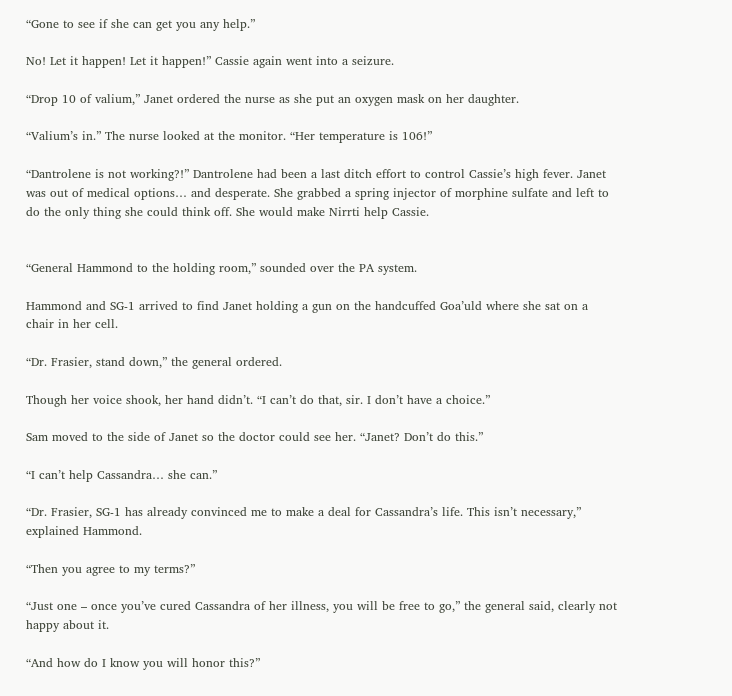“Gone to see if she can get you any help.”

No! Let it happen! Let it happen!” Cassie again went into a seizure.

“Drop 10 of valium,” Janet ordered the nurse as she put an oxygen mask on her daughter.

“Valium’s in.” The nurse looked at the monitor. “Her temperature is 106!”

“Dantrolene is not working?!” Dantrolene had been a last ditch effort to control Cassie’s high fever. Janet was out of medical options… and desperate. She grabbed a spring injector of morphine sulfate and left to do the only thing she could think off. She would make Nirrti help Cassie.


“General Hammond to the holding room,” sounded over the PA system.

Hammond and SG-1 arrived to find Janet holding a gun on the handcuffed Goa’uld where she sat on a chair in her cell.

“Dr. Frasier, stand down,” the general ordered.

Though her voice shook, her hand didn’t. “I can’t do that, sir. I don’t have a choice.”

Sam moved to the side of Janet so the doctor could see her. “Janet? Don’t do this.”

“I can’t help Cassandra… she can.”

“Dr. Frasier, SG-1 has already convinced me to make a deal for Cassandra’s life. This isn’t necessary,” explained Hammond.

“Then you agree to my terms?”

“Just one – once you’ve cured Cassandra of her illness, you will be free to go,” the general said, clearly not happy about it.

“And how do I know you will honor this?”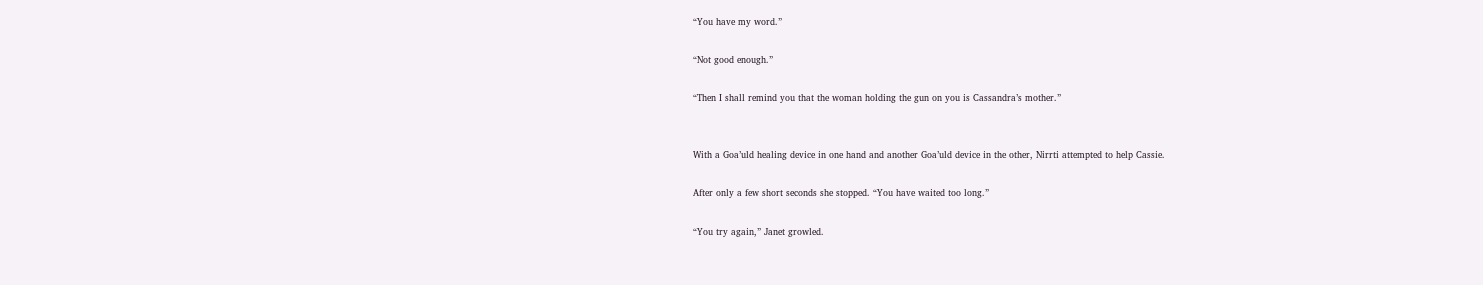“You have my word.”

“Not good enough.”

“Then I shall remind you that the woman holding the gun on you is Cassandra’s mother.”


With a Goa’uld healing device in one hand and another Goa’uld device in the other, Nirrti attempted to help Cassie.

After only a few short seconds she stopped. “You have waited too long.”

“You try again,” Janet growled.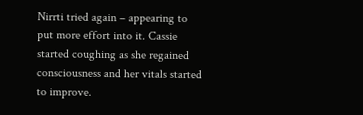Nirrti tried again – appearing to put more effort into it. Cassie started coughing as she regained consciousness and her vitals started to improve.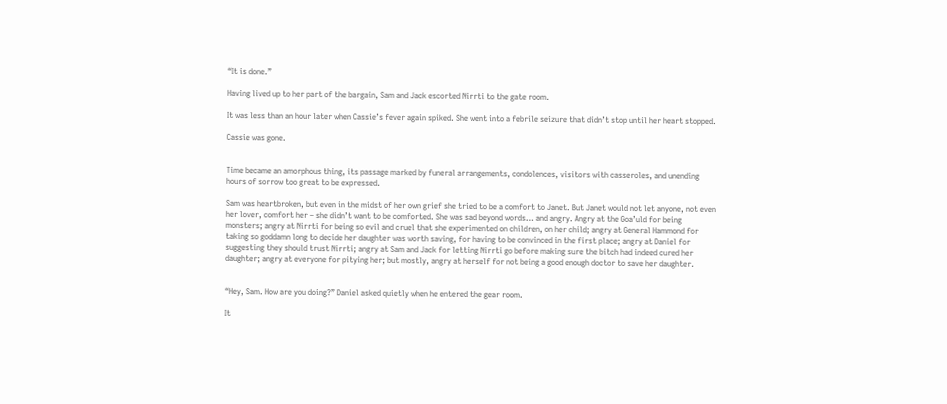“It is done.”

Having lived up to her part of the bargain, Sam and Jack escorted Nirrti to the gate room.

It was less than an hour later when Cassie’s fever again spiked. She went into a febrile seizure that didn’t stop until her heart stopped.

Cassie was gone.


Time became an amorphous thing, its passage marked by funeral arrangements, condolences, visitors with casseroles, and unending hours of sorrow too great to be expressed.

Sam was heartbroken, but even in the midst of her own grief she tried to be a comfort to Janet. But Janet would not let anyone, not even her lover, comfort her – she didn’t want to be comforted. She was sad beyond words… and angry. Angry at the Goa’uld for being monsters; angry at Nirrti for being so evil and cruel that she experimented on children, on her child; angry at General Hammond for taking so goddamn long to decide her daughter was worth saving, for having to be convinced in the first place; angry at Daniel for suggesting they should trust Nirrti; angry at Sam and Jack for letting Nirrti go before making sure the bitch had indeed cured her daughter; angry at everyone for pitying her; but mostly, angry at herself for not being a good enough doctor to save her daughter.


“Hey, Sam. How are you doing?” Daniel asked quietly when he entered the gear room.

It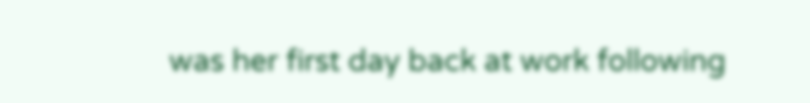was her first day back at work following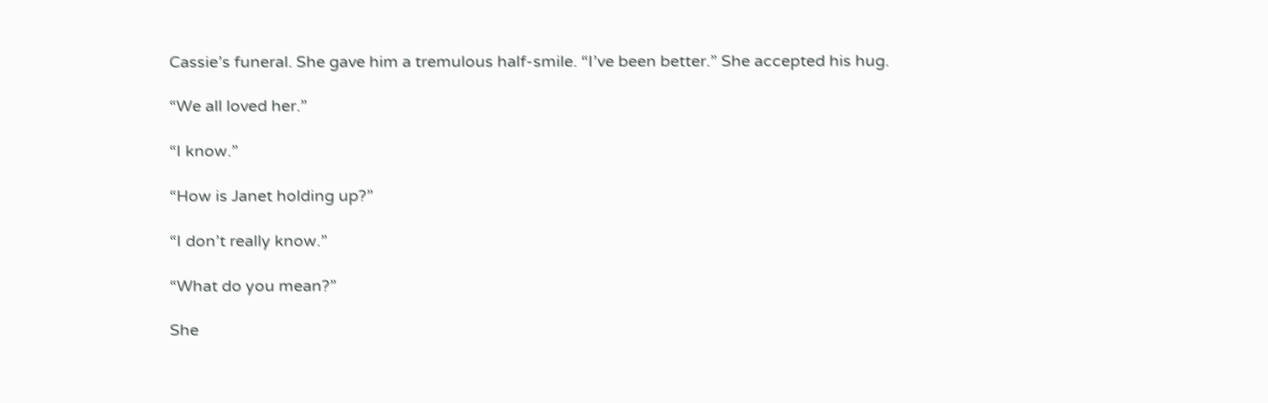Cassie’s funeral. She gave him a tremulous half-smile. “I’ve been better.” She accepted his hug.

“We all loved her.”

“I know.”

“How is Janet holding up?”

“I don’t really know.”

“What do you mean?”

She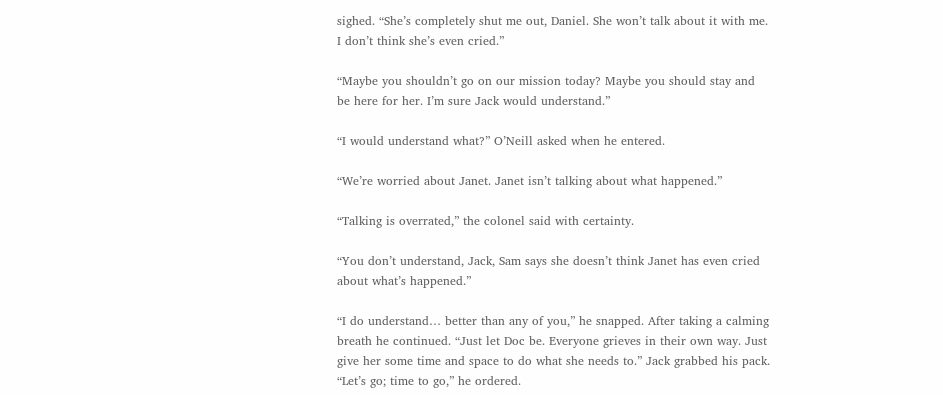sighed. “She’s completely shut me out, Daniel. She won’t talk about it with me. I don’t think she’s even cried.”

“Maybe you shouldn’t go on our mission today? Maybe you should stay and be here for her. I’m sure Jack would understand.”

“I would understand what?” O’Neill asked when he entered.

“We’re worried about Janet. Janet isn’t talking about what happened.”

“Talking is overrated,” the colonel said with certainty.

“You don’t understand, Jack, Sam says she doesn’t think Janet has even cried about what’s happened.”

“I do understand… better than any of you,” he snapped. After taking a calming breath he continued. “Just let Doc be. Everyone grieves in their own way. Just give her some time and space to do what she needs to.” Jack grabbed his pack. “Let’s go; time to go,” he ordered.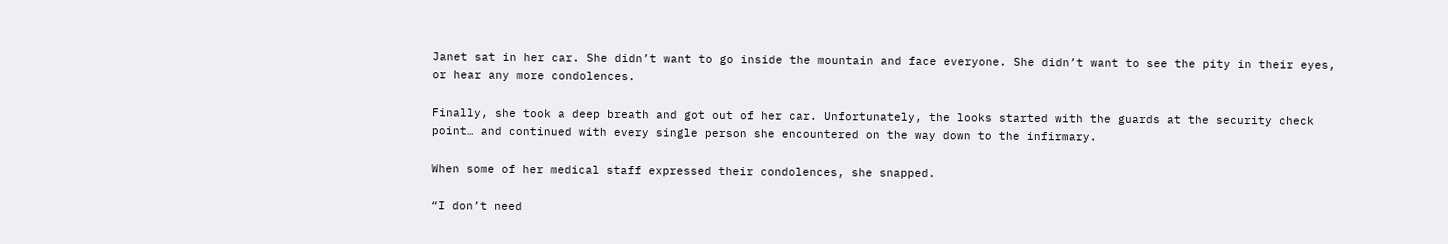Janet sat in her car. She didn’t want to go inside the mountain and face everyone. She didn’t want to see the pity in their eyes, or hear any more condolences.

Finally, she took a deep breath and got out of her car. Unfortunately, the looks started with the guards at the security check point… and continued with every single person she encountered on the way down to the infirmary.

When some of her medical staff expressed their condolences, she snapped.

“I don’t need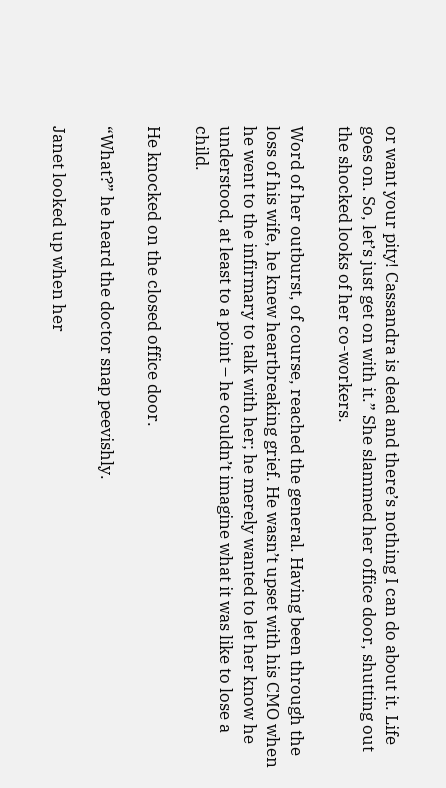or want your pity! Cassandra is dead and there’s nothing I can do about it. Life goes on. So, let’s just get on with it.” She slammed her office door, shutting out the shocked looks of her co-workers.

Word of her outburst, of course, reached the general. Having been through the loss of his wife, he knew heartbreaking grief. He wasn’t upset with his CMO when he went to the infirmary to talk with her; he merely wanted to let her know he understood, at least to a point – he couldn’t imagine what it was like to lose a child.

He knocked on the closed office door.

“What?” he heard the doctor snap peevishly.

Janet looked up when her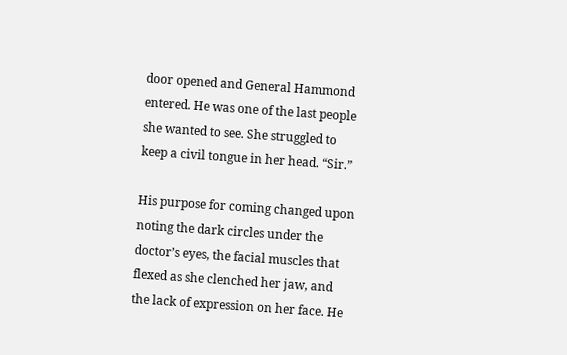door opened and General Hammond entered. He was one of the last people she wanted to see. She struggled to keep a civil tongue in her head. “Sir.”

His purpose for coming changed upon noting the dark circles under the doctor’s eyes, the facial muscles that flexed as she clenched her jaw, and the lack of expression on her face. He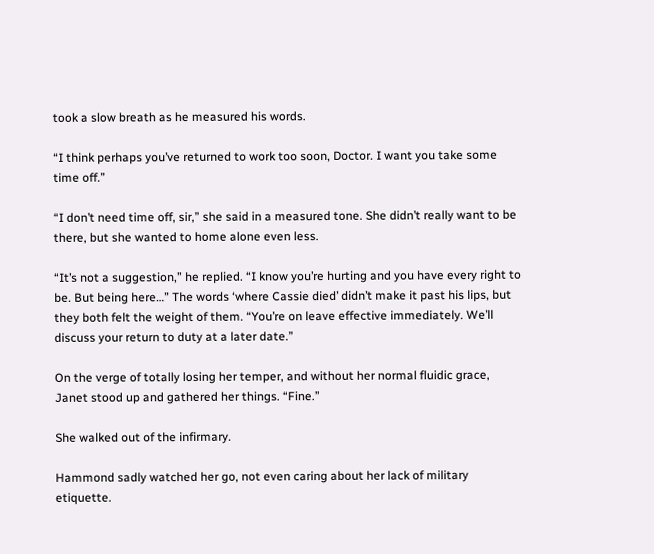took a slow breath as he measured his words.

“I think perhaps you’ve returned to work too soon, Doctor. I want you take some time off.”

“I don’t need time off, sir,” she said in a measured tone. She didn’t really want to be there, but she wanted to home alone even less.

“It’s not a suggestion,” he replied. “I know you’re hurting and you have every right to be. But being here…” The words ‘where Cassie died’ didn’t make it past his lips, but they both felt the weight of them. “You’re on leave effective immediately. We’ll discuss your return to duty at a later date.”

On the verge of totally losing her temper, and without her normal fluidic grace, Janet stood up and gathered her things. “Fine.”

She walked out of the infirmary.

Hammond sadly watched her go, not even caring about her lack of military etiquette.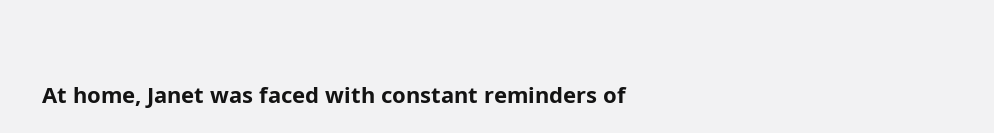At home, Janet was faced with constant reminders of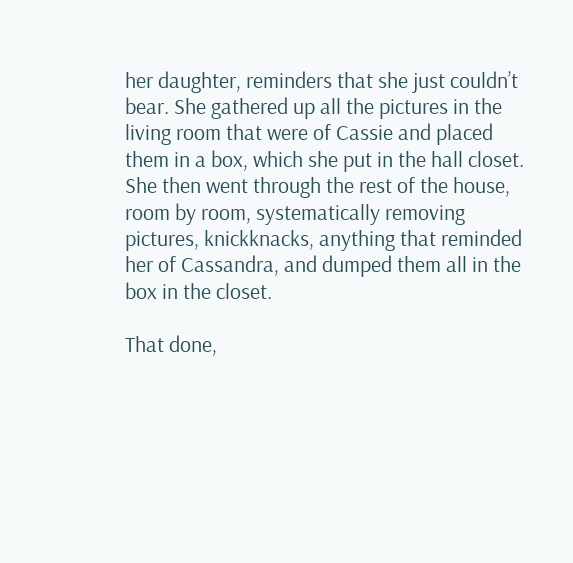her daughter, reminders that she just couldn’t bear. She gathered up all the pictures in the living room that were of Cassie and placed them in a box, which she put in the hall closet. She then went through the rest of the house, room by room, systematically removing pictures, knickknacks, anything that reminded her of Cassandra, and dumped them all in the box in the closet.

That done,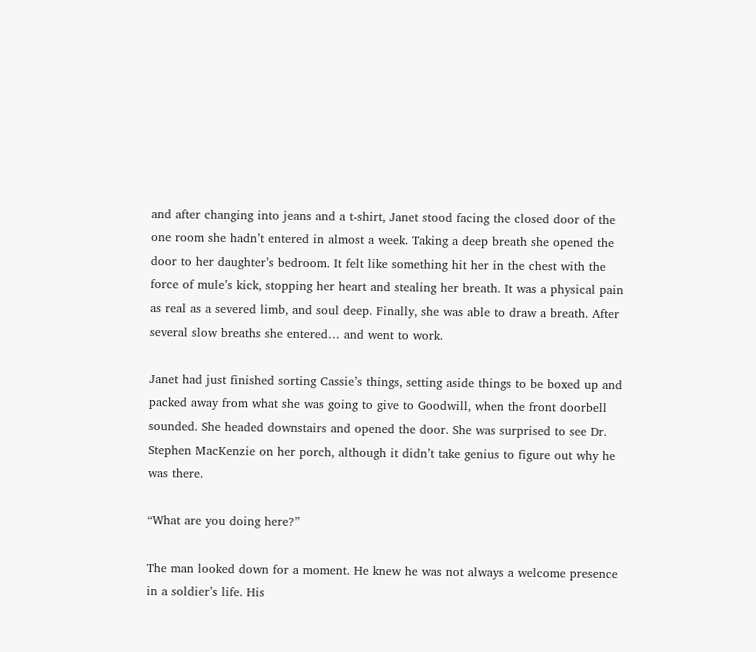and after changing into jeans and a t-shirt, Janet stood facing the closed door of the one room she hadn’t entered in almost a week. Taking a deep breath she opened the door to her daughter’s bedroom. It felt like something hit her in the chest with the force of mule’s kick, stopping her heart and stealing her breath. It was a physical pain as real as a severed limb, and soul deep. Finally, she was able to draw a breath. After several slow breaths she entered… and went to work.

Janet had just finished sorting Cassie’s things, setting aside things to be boxed up and packed away from what she was going to give to Goodwill, when the front doorbell sounded. She headed downstairs and opened the door. She was surprised to see Dr. Stephen MacKenzie on her porch, although it didn’t take genius to figure out why he was there.

“What are you doing here?”

The man looked down for a moment. He knew he was not always a welcome presence in a soldier’s life. His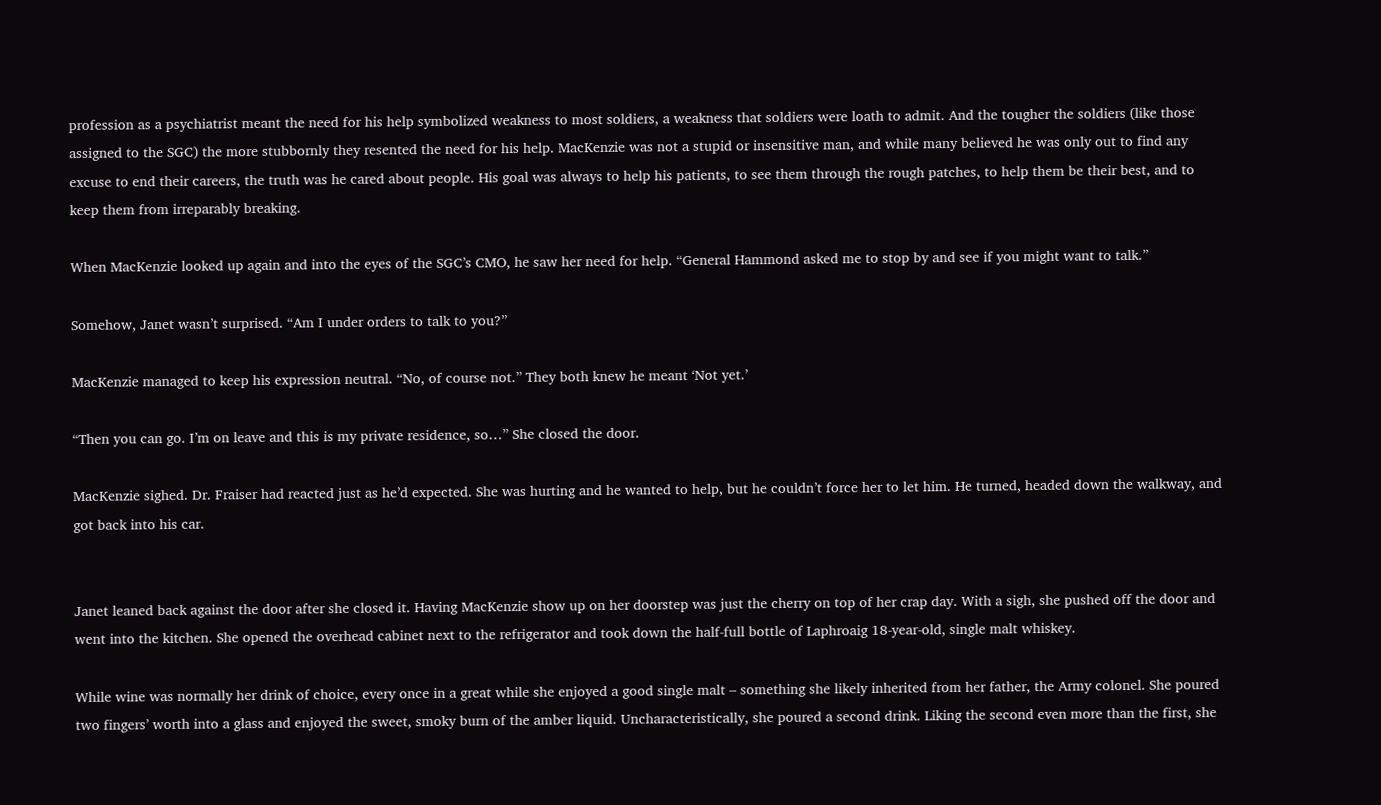profession as a psychiatrist meant the need for his help symbolized weakness to most soldiers, a weakness that soldiers were loath to admit. And the tougher the soldiers (like those assigned to the SGC) the more stubbornly they resented the need for his help. MacKenzie was not a stupid or insensitive man, and while many believed he was only out to find any excuse to end their careers, the truth was he cared about people. His goal was always to help his patients, to see them through the rough patches, to help them be their best, and to keep them from irreparably breaking.

When MacKenzie looked up again and into the eyes of the SGC’s CMO, he saw her need for help. “General Hammond asked me to stop by and see if you might want to talk.”

Somehow, Janet wasn’t surprised. “Am I under orders to talk to you?”

MacKenzie managed to keep his expression neutral. “No, of course not.” They both knew he meant ‘Not yet.’

“Then you can go. I’m on leave and this is my private residence, so…” She closed the door.

MacKenzie sighed. Dr. Fraiser had reacted just as he’d expected. She was hurting and he wanted to help, but he couldn’t force her to let him. He turned, headed down the walkway, and got back into his car.


Janet leaned back against the door after she closed it. Having MacKenzie show up on her doorstep was just the cherry on top of her crap day. With a sigh, she pushed off the door and went into the kitchen. She opened the overhead cabinet next to the refrigerator and took down the half-full bottle of Laphroaig 18-year-old, single malt whiskey.

While wine was normally her drink of choice, every once in a great while she enjoyed a good single malt – something she likely inherited from her father, the Army colonel. She poured two fingers’ worth into a glass and enjoyed the sweet, smoky burn of the amber liquid. Uncharacteristically, she poured a second drink. Liking the second even more than the first, she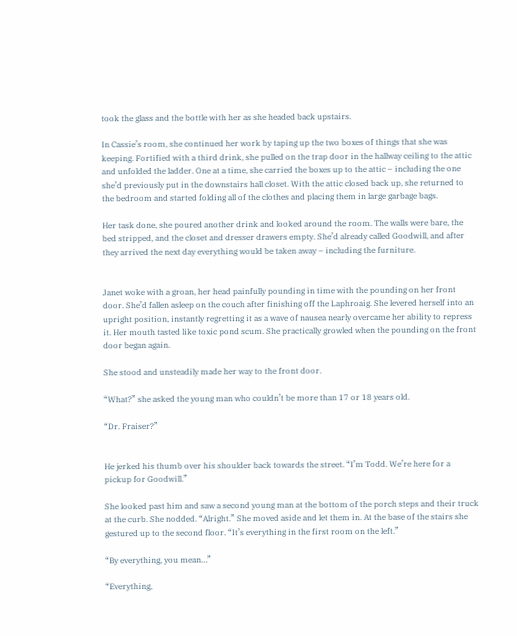took the glass and the bottle with her as she headed back upstairs.

In Cassie’s room, she continued her work by taping up the two boxes of things that she was keeping. Fortified with a third drink, she pulled on the trap door in the hallway ceiling to the attic and unfolded the ladder. One at a time, she carried the boxes up to the attic – including the one she’d previously put in the downstairs hall closet. With the attic closed back up, she returned to the bedroom and started folding all of the clothes and placing them in large garbage bags.

Her task done, she poured another drink and looked around the room. The walls were bare, the bed stripped, and the closet and dresser drawers empty. She’d already called Goodwill, and after they arrived the next day everything would be taken away – including the furniture.


Janet woke with a groan, her head painfully pounding in time with the pounding on her front door. She’d fallen asleep on the couch after finishing off the Laphroaig. She levered herself into an upright position, instantly regretting it as a wave of nausea nearly overcame her ability to repress it. Her mouth tasted like toxic pond scum. She practically growled when the pounding on the front door began again.

She stood and unsteadily made her way to the front door.

“What?” she asked the young man who couldn’t be more than 17 or 18 years old.

“Dr. Fraiser?”


He jerked his thumb over his shoulder back towards the street. “I’m Todd. We’re here for a pickup for Goodwill.”

She looked past him and saw a second young man at the bottom of the porch steps and their truck at the curb. She nodded. “Alright.” She moved aside and let them in. At the base of the stairs she gestured up to the second floor. “It’s everything in the first room on the left.”

“By everything, you mean…”

“Everything,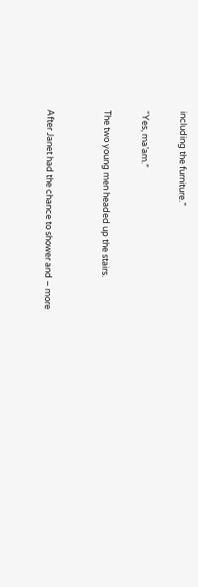including the furniture.”

“Yes, ma’am.”

The two young men headed up the stairs.


After Janet had the chance to shower and – more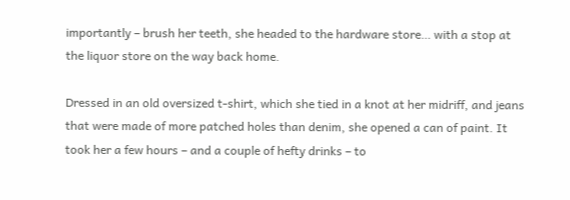importantly – brush her teeth, she headed to the hardware store… with a stop at the liquor store on the way back home.

Dressed in an old oversized t-shirt, which she tied in a knot at her midriff, and jeans that were made of more patched holes than denim, she opened a can of paint. It took her a few hours – and a couple of hefty drinks – to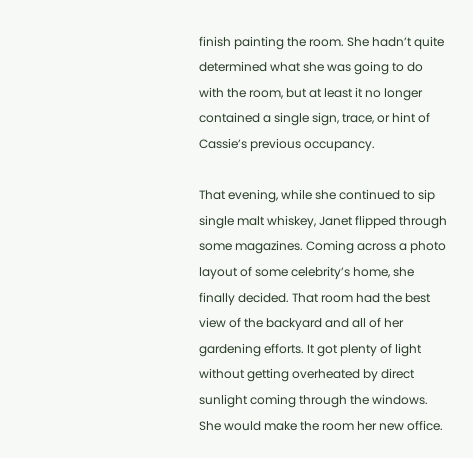finish painting the room. She hadn’t quite determined what she was going to do with the room, but at least it no longer contained a single sign, trace, or hint of Cassie’s previous occupancy.

That evening, while she continued to sip single malt whiskey, Janet flipped through some magazines. Coming across a photo layout of some celebrity’s home, she finally decided. That room had the best view of the backyard and all of her gardening efforts. It got plenty of light without getting overheated by direct sunlight coming through the windows. She would make the room her new office.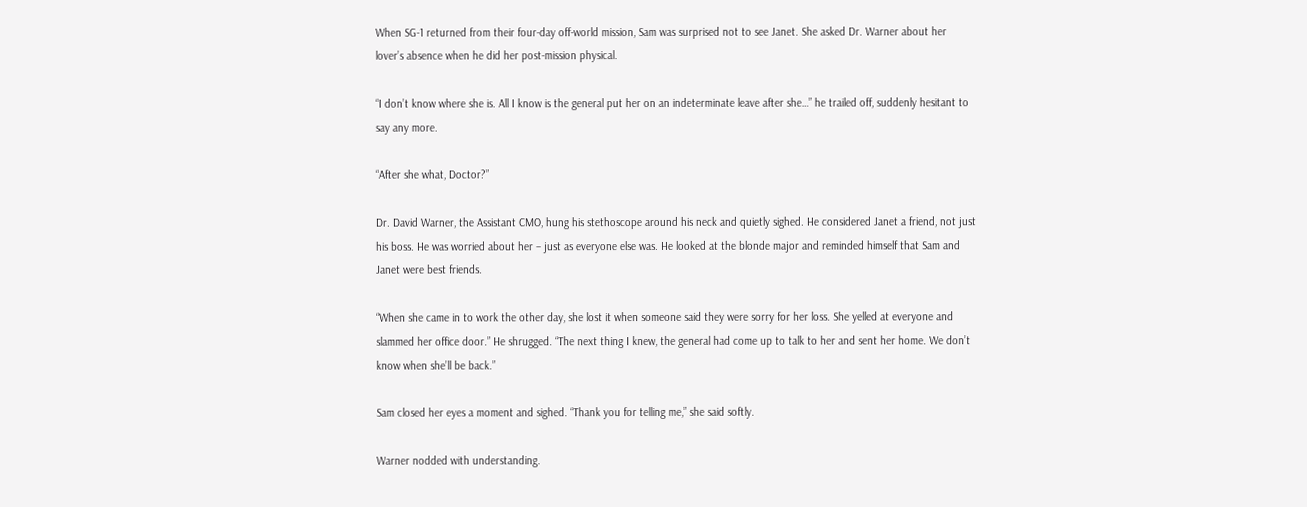When SG-1 returned from their four-day off-world mission, Sam was surprised not to see Janet. She asked Dr. Warner about her lover’s absence when he did her post-mission physical.

“I don’t know where she is. All I know is the general put her on an indeterminate leave after she…” he trailed off, suddenly hesitant to say any more.

“After she what, Doctor?”

Dr. David Warner, the Assistant CMO, hung his stethoscope around his neck and quietly sighed. He considered Janet a friend, not just his boss. He was worried about her – just as everyone else was. He looked at the blonde major and reminded himself that Sam and Janet were best friends.

“When she came in to work the other day, she lost it when someone said they were sorry for her loss. She yelled at everyone and slammed her office door.” He shrugged. “The next thing I knew, the general had come up to talk to her and sent her home. We don’t know when she’ll be back.”

Sam closed her eyes a moment and sighed. “Thank you for telling me,” she said softly.

Warner nodded with understanding.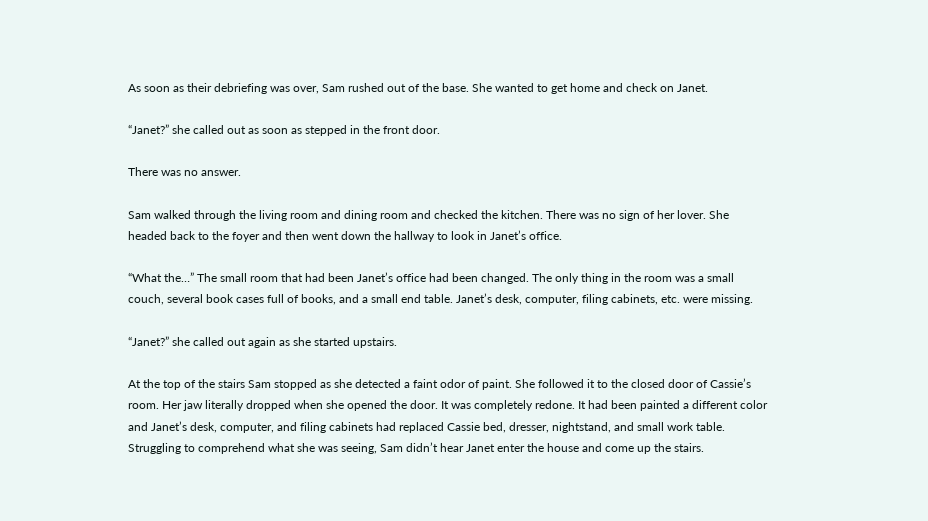As soon as their debriefing was over, Sam rushed out of the base. She wanted to get home and check on Janet.

“Janet?” she called out as soon as stepped in the front door.

There was no answer.

Sam walked through the living room and dining room and checked the kitchen. There was no sign of her lover. She headed back to the foyer and then went down the hallway to look in Janet’s office.

“What the…” The small room that had been Janet’s office had been changed. The only thing in the room was a small couch, several book cases full of books, and a small end table. Janet’s desk, computer, filing cabinets, etc. were missing.

“Janet?” she called out again as she started upstairs.

At the top of the stairs Sam stopped as she detected a faint odor of paint. She followed it to the closed door of Cassie’s room. Her jaw literally dropped when she opened the door. It was completely redone. It had been painted a different color and Janet’s desk, computer, and filing cabinets had replaced Cassie bed, dresser, nightstand, and small work table. Struggling to comprehend what she was seeing, Sam didn’t hear Janet enter the house and come up the stairs.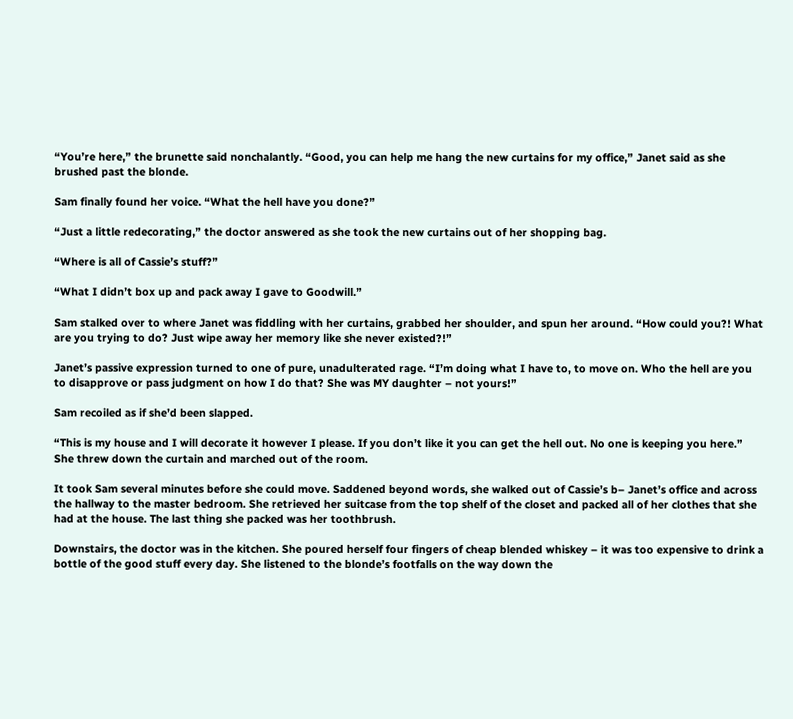“You’re here,” the brunette said nonchalantly. “Good, you can help me hang the new curtains for my office,” Janet said as she brushed past the blonde.

Sam finally found her voice. “What the hell have you done?”

“Just a little redecorating,” the doctor answered as she took the new curtains out of her shopping bag.

“Where is all of Cassie’s stuff?”

“What I didn’t box up and pack away I gave to Goodwill.”

Sam stalked over to where Janet was fiddling with her curtains, grabbed her shoulder, and spun her around. “How could you?! What are you trying to do? Just wipe away her memory like she never existed?!”

Janet’s passive expression turned to one of pure, unadulterated rage. “I’m doing what I have to, to move on. Who the hell are you to disapprove or pass judgment on how I do that? She was MY daughter – not yours!”

Sam recoiled as if she’d been slapped.

“This is my house and I will decorate it however I please. If you don’t like it you can get the hell out. No one is keeping you here.” She threw down the curtain and marched out of the room.

It took Sam several minutes before she could move. Saddened beyond words, she walked out of Cassie’s b– Janet’s office and across the hallway to the master bedroom. She retrieved her suitcase from the top shelf of the closet and packed all of her clothes that she had at the house. The last thing she packed was her toothbrush.

Downstairs, the doctor was in the kitchen. She poured herself four fingers of cheap blended whiskey – it was too expensive to drink a bottle of the good stuff every day. She listened to the blonde’s footfalls on the way down the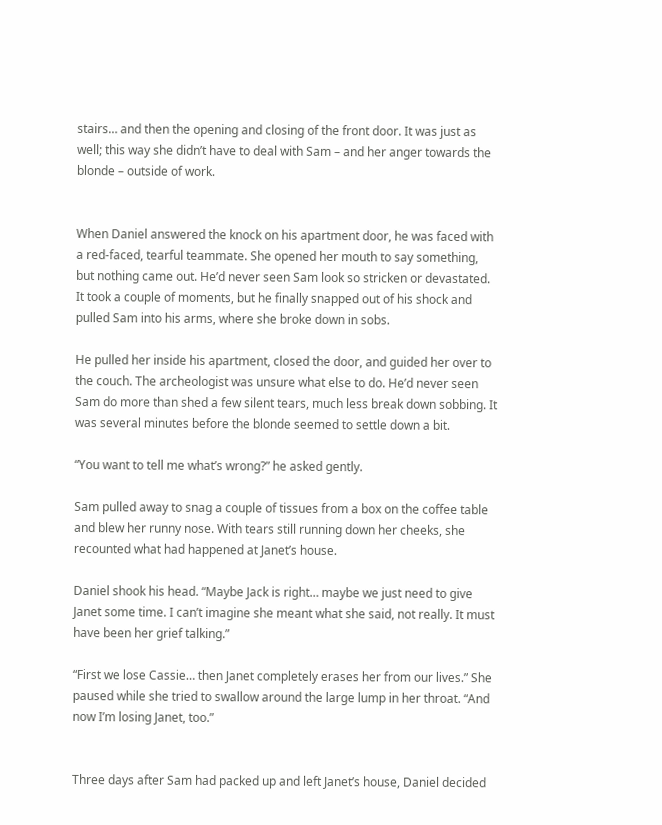stairs… and then the opening and closing of the front door. It was just as well; this way she didn’t have to deal with Sam – and her anger towards the blonde – outside of work.


When Daniel answered the knock on his apartment door, he was faced with a red-faced, tearful teammate. She opened her mouth to say something, but nothing came out. He’d never seen Sam look so stricken or devastated. It took a couple of moments, but he finally snapped out of his shock and pulled Sam into his arms, where she broke down in sobs.

He pulled her inside his apartment, closed the door, and guided her over to the couch. The archeologist was unsure what else to do. He’d never seen Sam do more than shed a few silent tears, much less break down sobbing. It was several minutes before the blonde seemed to settle down a bit.

“You want to tell me what’s wrong?” he asked gently.

Sam pulled away to snag a couple of tissues from a box on the coffee table and blew her runny nose. With tears still running down her cheeks, she recounted what had happened at Janet’s house.

Daniel shook his head. “Maybe Jack is right… maybe we just need to give Janet some time. I can’t imagine she meant what she said, not really. It must have been her grief talking.”

“First we lose Cassie… then Janet completely erases her from our lives.” She paused while she tried to swallow around the large lump in her throat. “And now I’m losing Janet, too.”


Three days after Sam had packed up and left Janet’s house, Daniel decided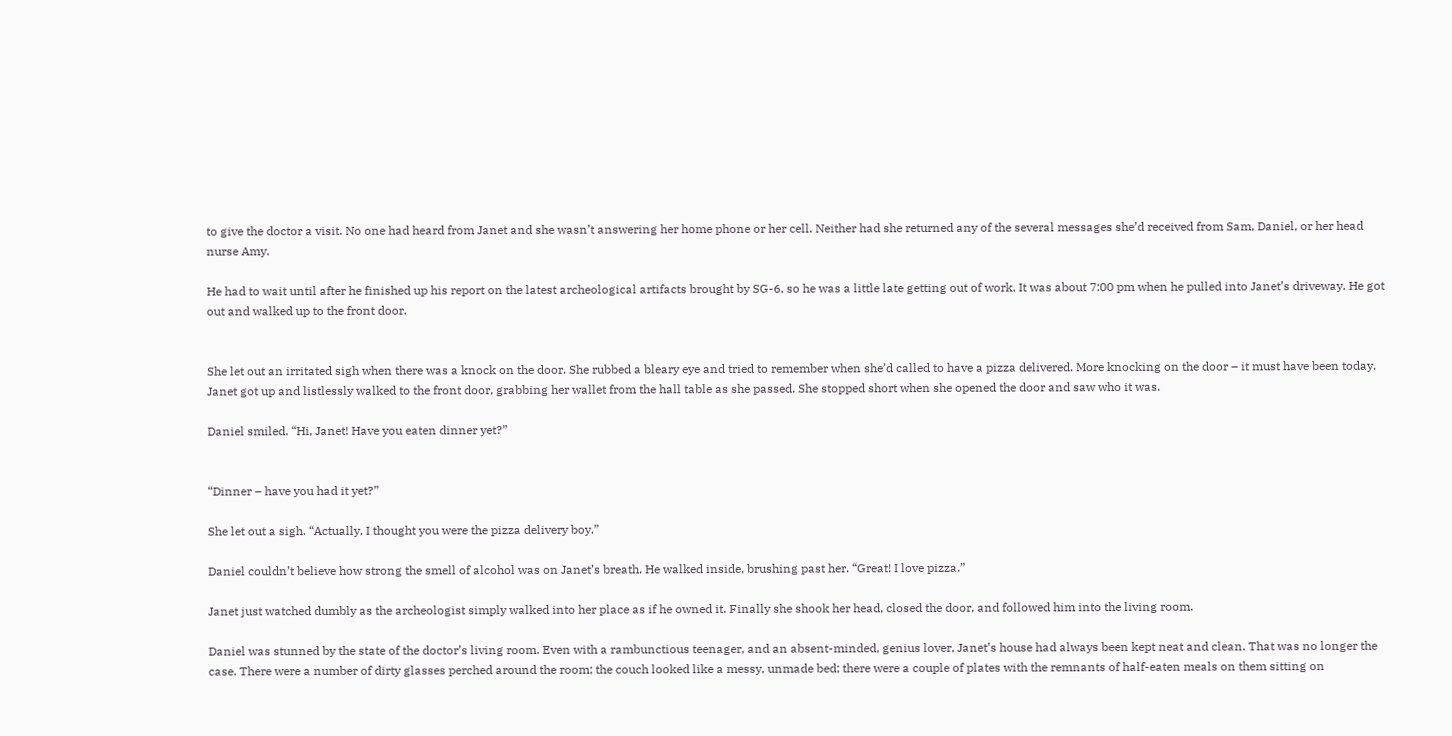to give the doctor a visit. No one had heard from Janet and she wasn’t answering her home phone or her cell. Neither had she returned any of the several messages she’d received from Sam, Daniel, or her head nurse Amy.

He had to wait until after he finished up his report on the latest archeological artifacts brought by SG-6, so he was a little late getting out of work. It was about 7:00 pm when he pulled into Janet’s driveway. He got out and walked up to the front door.


She let out an irritated sigh when there was a knock on the door. She rubbed a bleary eye and tried to remember when she’d called to have a pizza delivered. More knocking on the door – it must have been today. Janet got up and listlessly walked to the front door, grabbing her wallet from the hall table as she passed. She stopped short when she opened the door and saw who it was.

Daniel smiled. “Hi, Janet! Have you eaten dinner yet?”


“Dinner – have you had it yet?”

She let out a sigh. “Actually, I thought you were the pizza delivery boy.”

Daniel couldn’t believe how strong the smell of alcohol was on Janet’s breath. He walked inside, brushing past her. “Great! I love pizza.”

Janet just watched dumbly as the archeologist simply walked into her place as if he owned it. Finally she shook her head, closed the door, and followed him into the living room.

Daniel was stunned by the state of the doctor’s living room. Even with a rambunctious teenager, and an absent-minded, genius lover, Janet’s house had always been kept neat and clean. That was no longer the case. There were a number of dirty glasses perched around the room; the couch looked like a messy, unmade bed; there were a couple of plates with the remnants of half-eaten meals on them sitting on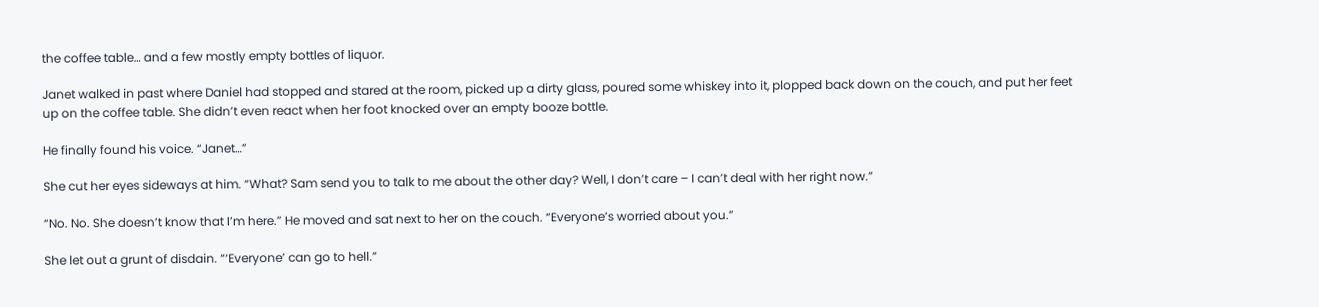the coffee table… and a few mostly empty bottles of liquor.

Janet walked in past where Daniel had stopped and stared at the room, picked up a dirty glass, poured some whiskey into it, plopped back down on the couch, and put her feet up on the coffee table. She didn’t even react when her foot knocked over an empty booze bottle.

He finally found his voice. “Janet…”

She cut her eyes sideways at him. “What? Sam send you to talk to me about the other day? Well, I don’t care – I can’t deal with her right now.”

“No. No. She doesn’t know that I’m here.” He moved and sat next to her on the couch. “Everyone’s worried about you.”

She let out a grunt of disdain. “‘Everyone’ can go to hell.”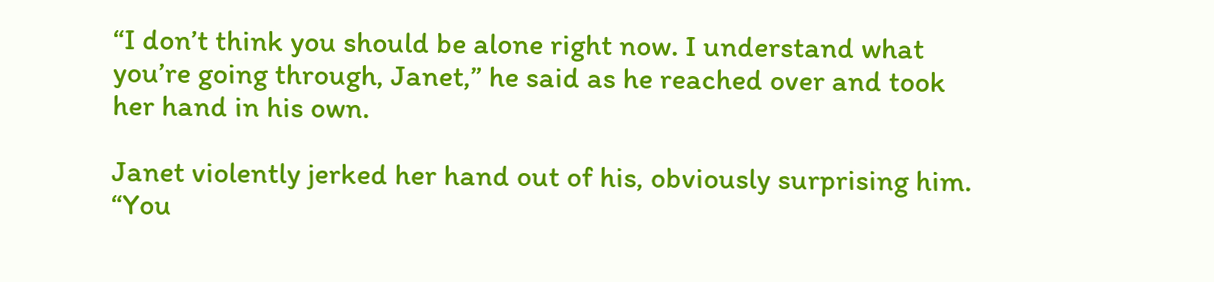“I don’t think you should be alone right now. I understand what you’re going through, Janet,” he said as he reached over and took her hand in his own.

Janet violently jerked her hand out of his, obviously surprising him. “You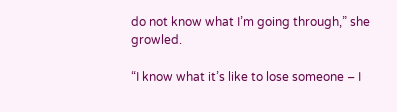do not know what I’m going through,” she growled.

“I know what it’s like to lose someone – I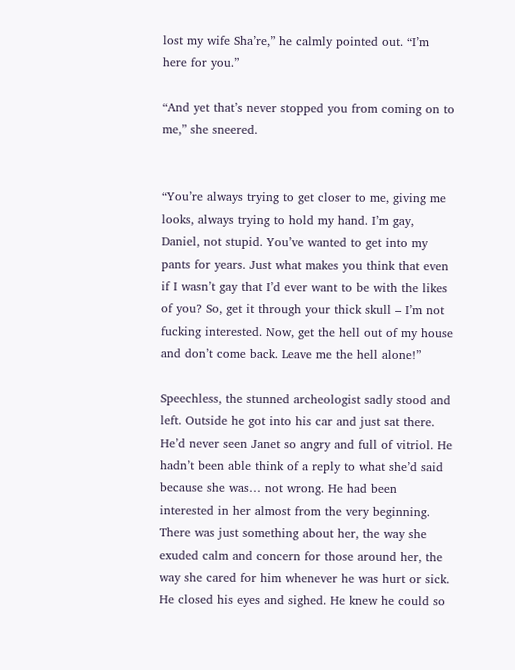lost my wife Sha’re,” he calmly pointed out. “I’m here for you.”

“And yet that’s never stopped you from coming on to me,” she sneered.


“You’re always trying to get closer to me, giving me looks, always trying to hold my hand. I’m gay, Daniel, not stupid. You’ve wanted to get into my pants for years. Just what makes you think that even if I wasn’t gay that I’d ever want to be with the likes of you? So, get it through your thick skull – I’m not fucking interested. Now, get the hell out of my house and don’t come back. Leave me the hell alone!”

Speechless, the stunned archeologist sadly stood and left. Outside he got into his car and just sat there. He’d never seen Janet so angry and full of vitriol. He hadn’t been able think of a reply to what she’d said because she was… not wrong. He had been interested in her almost from the very beginning. There was just something about her, the way she exuded calm and concern for those around her, the way she cared for him whenever he was hurt or sick. He closed his eyes and sighed. He knew he could so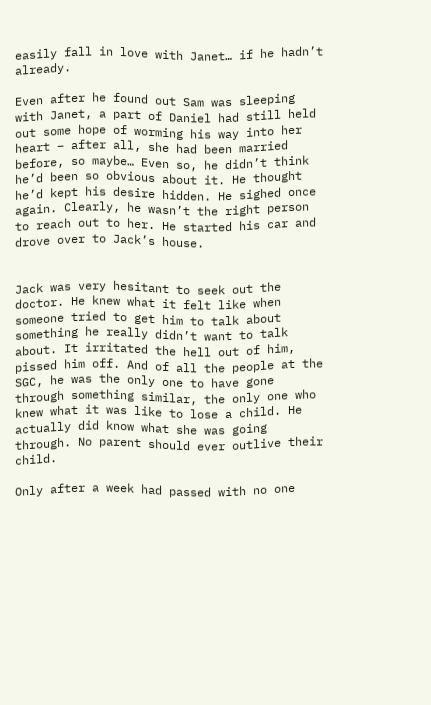easily fall in love with Janet… if he hadn’t already.

Even after he found out Sam was sleeping with Janet, a part of Daniel had still held out some hope of worming his way into her heart – after all, she had been married before, so maybe… Even so, he didn’t think he’d been so obvious about it. He thought he’d kept his desire hidden. He sighed once again. Clearly, he wasn’t the right person to reach out to her. He started his car and drove over to Jack’s house.


Jack was very hesitant to seek out the doctor. He knew what it felt like when someone tried to get him to talk about something he really didn’t want to talk about. It irritated the hell out of him, pissed him off. And of all the people at the SGC, he was the only one to have gone through something similar, the only one who knew what it was like to lose a child. He actually did know what she was going through. No parent should ever outlive their child.

Only after a week had passed with no one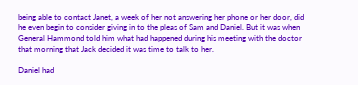being able to contact Janet, a week of her not answering her phone or her door, did he even begin to consider giving in to the pleas of Sam and Daniel. But it was when General Hammond told him what had happened during his meeting with the doctor that morning that Jack decided it was time to talk to her.

Daniel had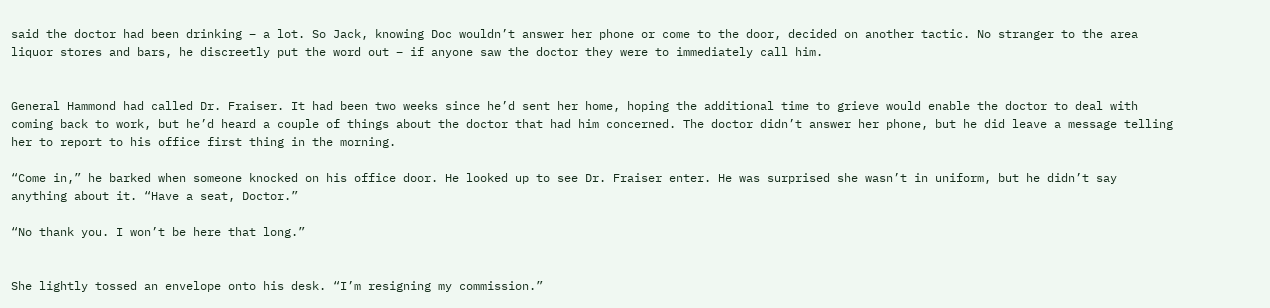said the doctor had been drinking – a lot. So Jack, knowing Doc wouldn’t answer her phone or come to the door, decided on another tactic. No stranger to the area liquor stores and bars, he discreetly put the word out – if anyone saw the doctor they were to immediately call him.


General Hammond had called Dr. Fraiser. It had been two weeks since he’d sent her home, hoping the additional time to grieve would enable the doctor to deal with coming back to work, but he’d heard a couple of things about the doctor that had him concerned. The doctor didn’t answer her phone, but he did leave a message telling her to report to his office first thing in the morning.

“Come in,” he barked when someone knocked on his office door. He looked up to see Dr. Fraiser enter. He was surprised she wasn’t in uniform, but he didn’t say anything about it. “Have a seat, Doctor.”

“No thank you. I won’t be here that long.”


She lightly tossed an envelope onto his desk. “I’m resigning my commission.”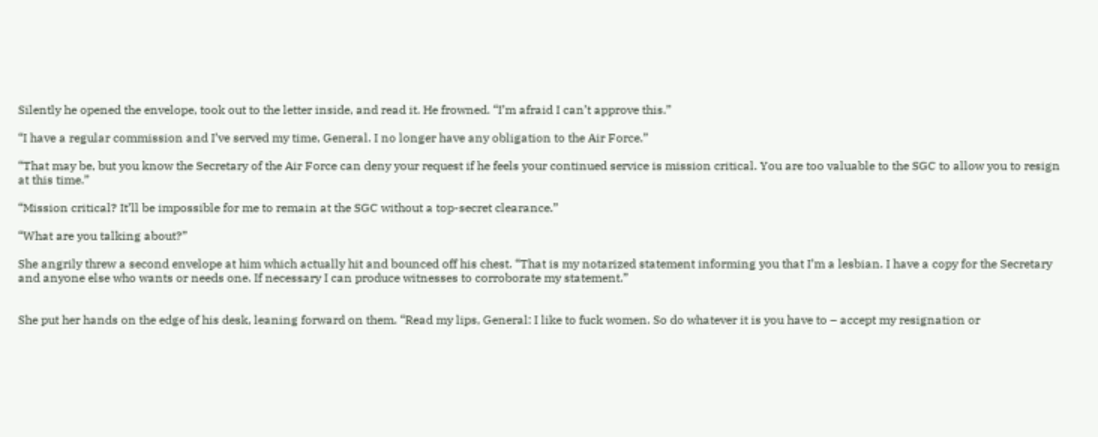Silently he opened the envelope, took out to the letter inside, and read it. He frowned. “I’m afraid I can’t approve this.”

“I have a regular commission and I’ve served my time, General. I no longer have any obligation to the Air Force.”

“That may be, but you know the Secretary of the Air Force can deny your request if he feels your continued service is mission critical. You are too valuable to the SGC to allow you to resign at this time.”

“Mission critical? It’ll be impossible for me to remain at the SGC without a top-secret clearance.”

“What are you talking about?”

She angrily threw a second envelope at him which actually hit and bounced off his chest. “That is my notarized statement informing you that I’m a lesbian. I have a copy for the Secretary and anyone else who wants or needs one. If necessary I can produce witnesses to corroborate my statement.”


She put her hands on the edge of his desk, leaning forward on them. “Read my lips, General: I like to fuck women. So do whatever it is you have to – accept my resignation or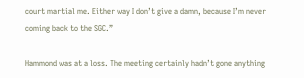court martial me. Either way I don’t give a damn, because I’m never coming back to the SGC.”

Hammond was at a loss. The meeting certainly hadn’t gone anything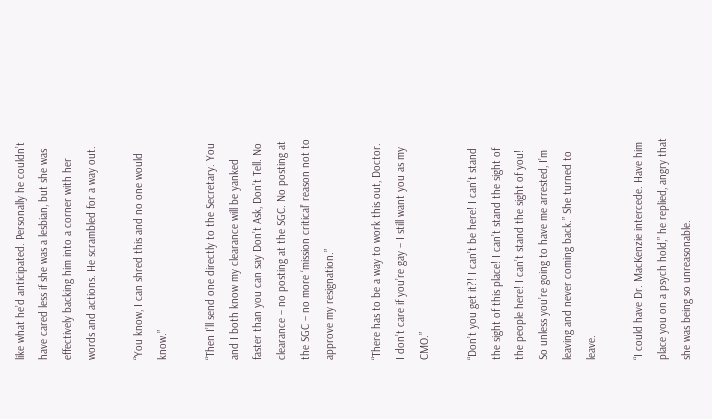like what he’d anticipated. Personally he couldn’t have cared less if she was a lesbian, but she was effectively backing him into a corner with her words and actions. He scrambled for a way out.

“You know, I can shred this and no one would know.”

“Then I’ll send one directly to the Secretary. You and I both know my clearance will be yanked faster than you can say Don’t Ask, Don’t Tell. No clearance – no posting at the SGC. No posting at the SGC – no more ‘mission critical’ reason not to approve my resignation.”

“There has to be a way to work this out, Doctor. I don’t care if you’re gay – I still want you as my CMO.”

“Don’t you get it?! I can’t be here! I can’t stand the sight of this place! I can’t stand the sight of the people here! I can’t stand the sight of you! So unless you’re going to have me arrested, I’m leaving and never coming back.” She turned to leave.

“I could have Dr. MacKenzie intercede. Have him place you on a psych hold,” he replied, angry that she was being so unreasonable.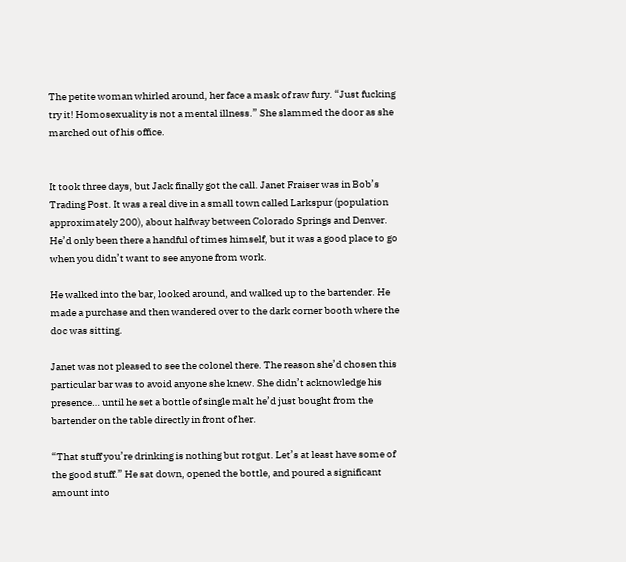The petite woman whirled around, her face a mask of raw fury. “Just fucking try it! Homosexuality is not a mental illness.” She slammed the door as she marched out of his office.


It took three days, but Jack finally got the call. Janet Fraiser was in Bob’s Trading Post. It was a real dive in a small town called Larkspur (population approximately 200), about halfway between Colorado Springs and Denver. He’d only been there a handful of times himself, but it was a good place to go when you didn’t want to see anyone from work.

He walked into the bar, looked around, and walked up to the bartender. He made a purchase and then wandered over to the dark corner booth where the doc was sitting.

Janet was not pleased to see the colonel there. The reason she’d chosen this particular bar was to avoid anyone she knew. She didn’t acknowledge his presence… until he set a bottle of single malt he’d just bought from the bartender on the table directly in front of her.

“That stuff you’re drinking is nothing but rotgut. Let’s at least have some of the good stuff.” He sat down, opened the bottle, and poured a significant amount into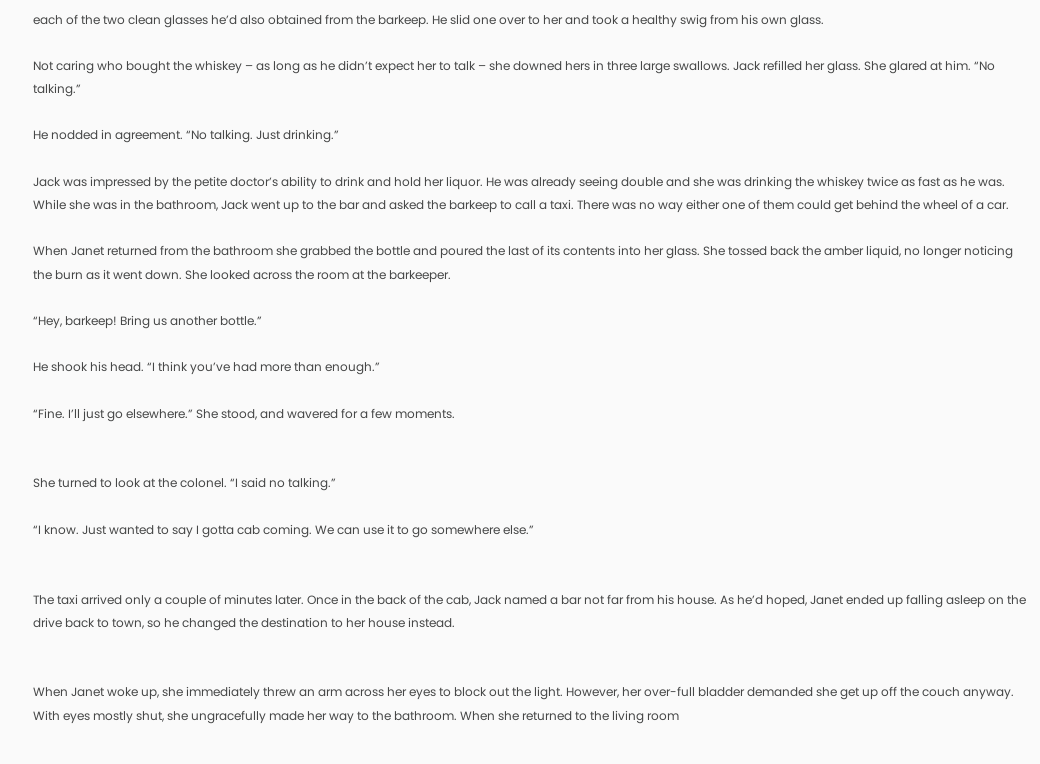each of the two clean glasses he’d also obtained from the barkeep. He slid one over to her and took a healthy swig from his own glass.

Not caring who bought the whiskey – as long as he didn’t expect her to talk – she downed hers in three large swallows. Jack refilled her glass. She glared at him. “No talking.”

He nodded in agreement. “No talking. Just drinking.”

Jack was impressed by the petite doctor’s ability to drink and hold her liquor. He was already seeing double and she was drinking the whiskey twice as fast as he was. While she was in the bathroom, Jack went up to the bar and asked the barkeep to call a taxi. There was no way either one of them could get behind the wheel of a car.

When Janet returned from the bathroom she grabbed the bottle and poured the last of its contents into her glass. She tossed back the amber liquid, no longer noticing the burn as it went down. She looked across the room at the barkeeper.

“Hey, barkeep! Bring us another bottle.”

He shook his head. “I think you’ve had more than enough.”

“Fine. I’ll just go elsewhere.” She stood, and wavered for a few moments.


She turned to look at the colonel. “I said no talking.”

“I know. Just wanted to say I gotta cab coming. We can use it to go somewhere else.”


The taxi arrived only a couple of minutes later. Once in the back of the cab, Jack named a bar not far from his house. As he’d hoped, Janet ended up falling asleep on the drive back to town, so he changed the destination to her house instead.


When Janet woke up, she immediately threw an arm across her eyes to block out the light. However, her over-full bladder demanded she get up off the couch anyway. With eyes mostly shut, she ungracefully made her way to the bathroom. When she returned to the living room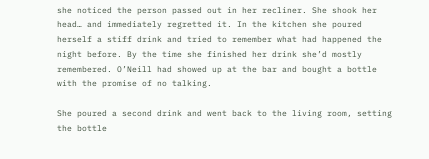she noticed the person passed out in her recliner. She shook her head… and immediately regretted it. In the kitchen she poured herself a stiff drink and tried to remember what had happened the night before. By the time she finished her drink she’d mostly remembered. O’Neill had showed up at the bar and bought a bottle with the promise of no talking.

She poured a second drink and went back to the living room, setting the bottle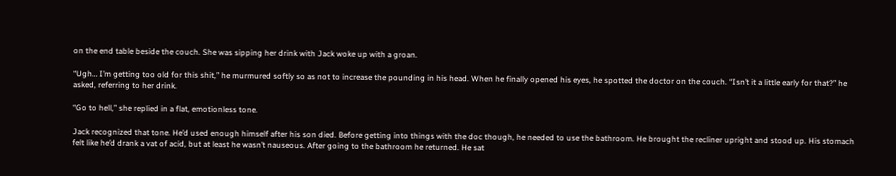on the end table beside the couch. She was sipping her drink with Jack woke up with a groan.

“Ugh… I’m getting too old for this shit,” he murmured softly so as not to increase the pounding in his head. When he finally opened his eyes, he spotted the doctor on the couch. “Isn’t it a little early for that?” he asked, referring to her drink.

“Go to hell,” she replied in a flat, emotionless tone.

Jack recognized that tone. He’d used enough himself after his son died. Before getting into things with the doc though, he needed to use the bathroom. He brought the recliner upright and stood up. His stomach felt like he’d drank a vat of acid, but at least he wasn’t nauseous. After going to the bathroom he returned. He sat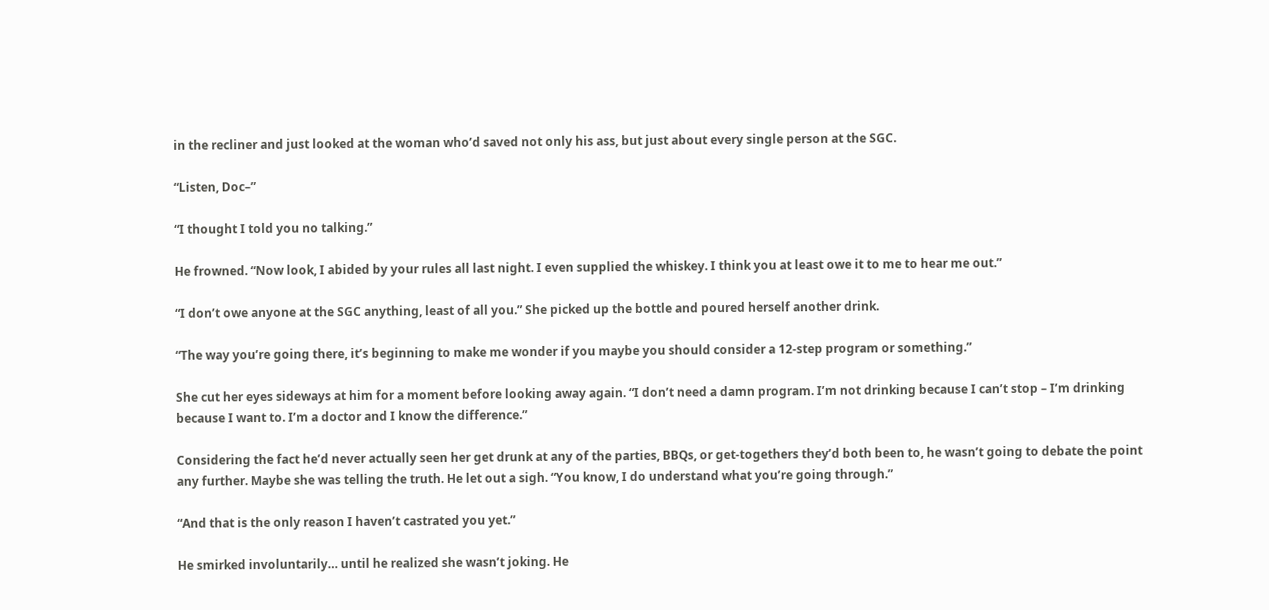in the recliner and just looked at the woman who’d saved not only his ass, but just about every single person at the SGC.

“Listen, Doc–”

“I thought I told you no talking.”

He frowned. “Now look, I abided by your rules all last night. I even supplied the whiskey. I think you at least owe it to me to hear me out.”

“I don’t owe anyone at the SGC anything, least of all you.” She picked up the bottle and poured herself another drink.

“The way you’re going there, it’s beginning to make me wonder if you maybe you should consider a 12-step program or something.”

She cut her eyes sideways at him for a moment before looking away again. “I don’t need a damn program. I’m not drinking because I can’t stop – I’m drinking because I want to. I’m a doctor and I know the difference.”

Considering the fact he’d never actually seen her get drunk at any of the parties, BBQs, or get-togethers they’d both been to, he wasn’t going to debate the point any further. Maybe she was telling the truth. He let out a sigh. “You know, I do understand what you’re going through.”

“And that is the only reason I haven’t castrated you yet.”

He smirked involuntarily… until he realized she wasn’t joking. He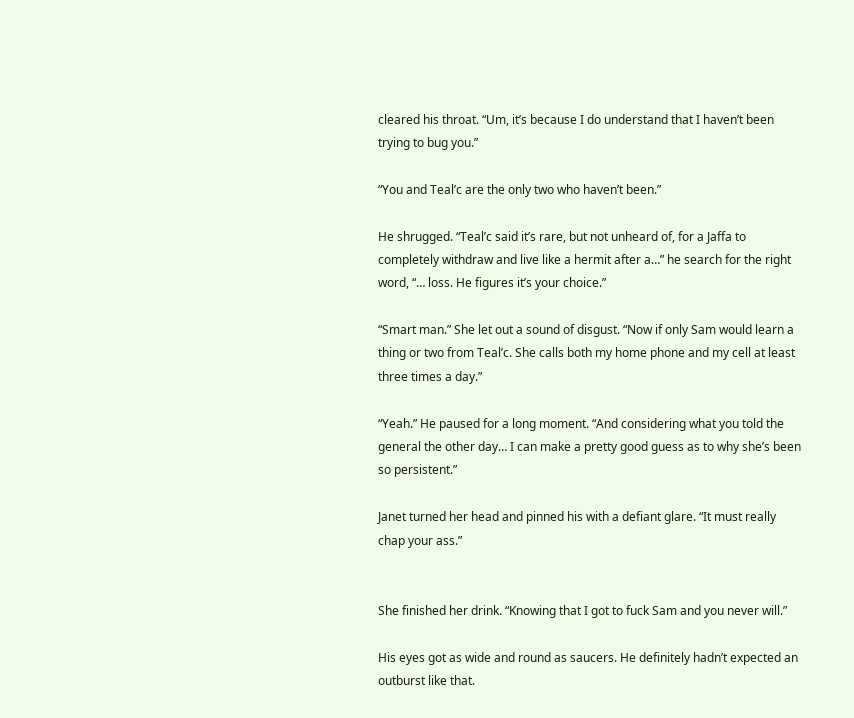cleared his throat. “Um, it’s because I do understand that I haven’t been trying to bug you.”

“You and Teal’c are the only two who haven’t been.”

He shrugged. “Teal’c said it’s rare, but not unheard of, for a Jaffa to completely withdraw and live like a hermit after a…” he search for the right word, “… loss. He figures it’s your choice.”

“Smart man.” She let out a sound of disgust. “Now if only Sam would learn a thing or two from Teal’c. She calls both my home phone and my cell at least three times a day.”

“Yeah.” He paused for a long moment. “And considering what you told the general the other day… I can make a pretty good guess as to why she’s been so persistent.”

Janet turned her head and pinned his with a defiant glare. “It must really chap your ass.”


She finished her drink. “Knowing that I got to fuck Sam and you never will.”

His eyes got as wide and round as saucers. He definitely hadn’t expected an outburst like that.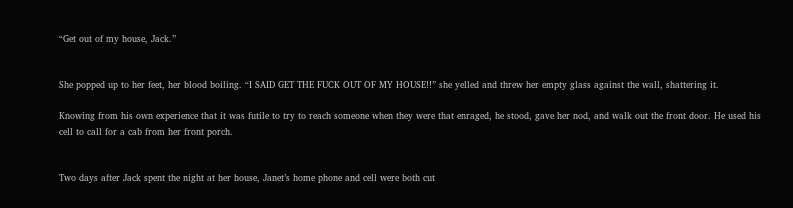“Get out of my house, Jack.”


She popped up to her feet, her blood boiling. “I SAID GET THE FUCK OUT OF MY HOUSE!!” she yelled and threw her empty glass against the wall, shattering it.

Knowing from his own experience that it was futile to try to reach someone when they were that enraged, he stood, gave her nod, and walk out the front door. He used his cell to call for a cab from her front porch.


Two days after Jack spent the night at her house, Janet’s home phone and cell were both cut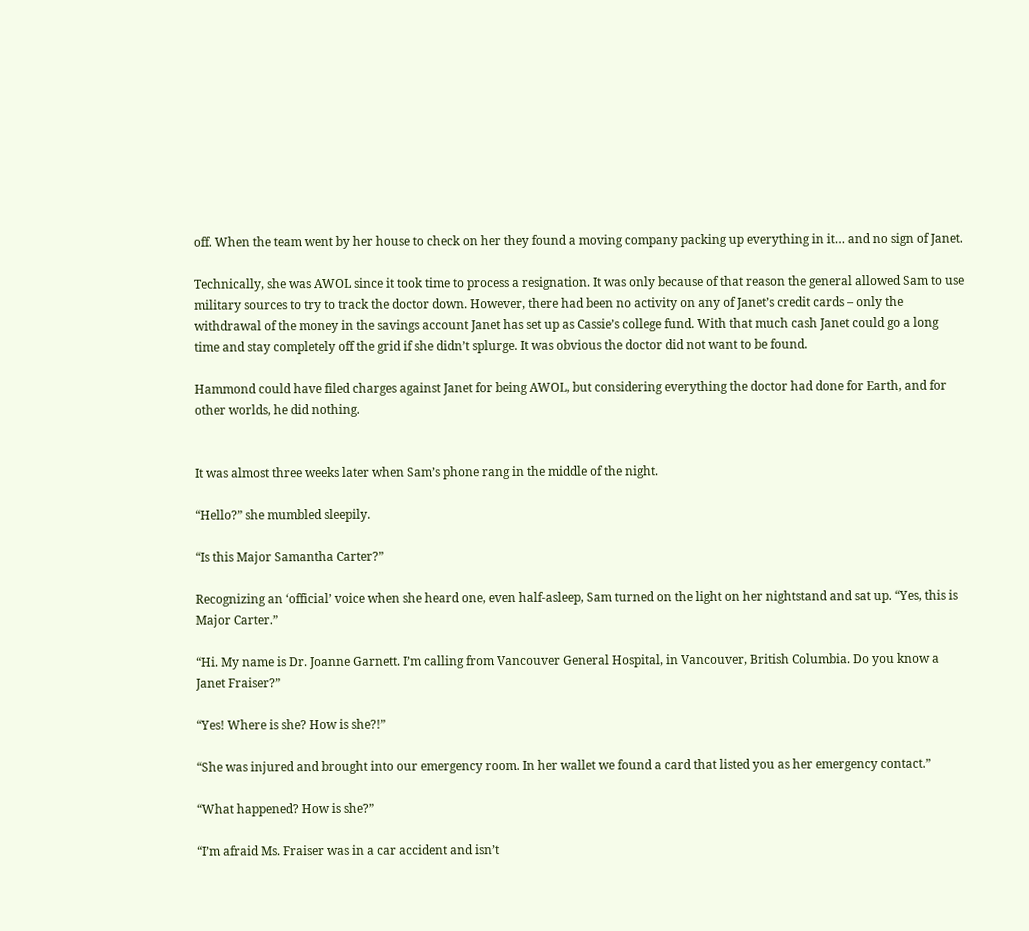off. When the team went by her house to check on her they found a moving company packing up everything in it… and no sign of Janet.

Technically, she was AWOL since it took time to process a resignation. It was only because of that reason the general allowed Sam to use military sources to try to track the doctor down. However, there had been no activity on any of Janet’s credit cards – only the withdrawal of the money in the savings account Janet has set up as Cassie’s college fund. With that much cash Janet could go a long time and stay completely off the grid if she didn’t splurge. It was obvious the doctor did not want to be found.

Hammond could have filed charges against Janet for being AWOL, but considering everything the doctor had done for Earth, and for other worlds, he did nothing.


It was almost three weeks later when Sam’s phone rang in the middle of the night.

“Hello?” she mumbled sleepily.

“Is this Major Samantha Carter?”

Recognizing an ‘official’ voice when she heard one, even half-asleep, Sam turned on the light on her nightstand and sat up. “Yes, this is Major Carter.”

“Hi. My name is Dr. Joanne Garnett. I’m calling from Vancouver General Hospital, in Vancouver, British Columbia. Do you know a Janet Fraiser?”

“Yes! Where is she? How is she?!”

“She was injured and brought into our emergency room. In her wallet we found a card that listed you as her emergency contact.”

“What happened? How is she?”

“I’m afraid Ms. Fraiser was in a car accident and isn’t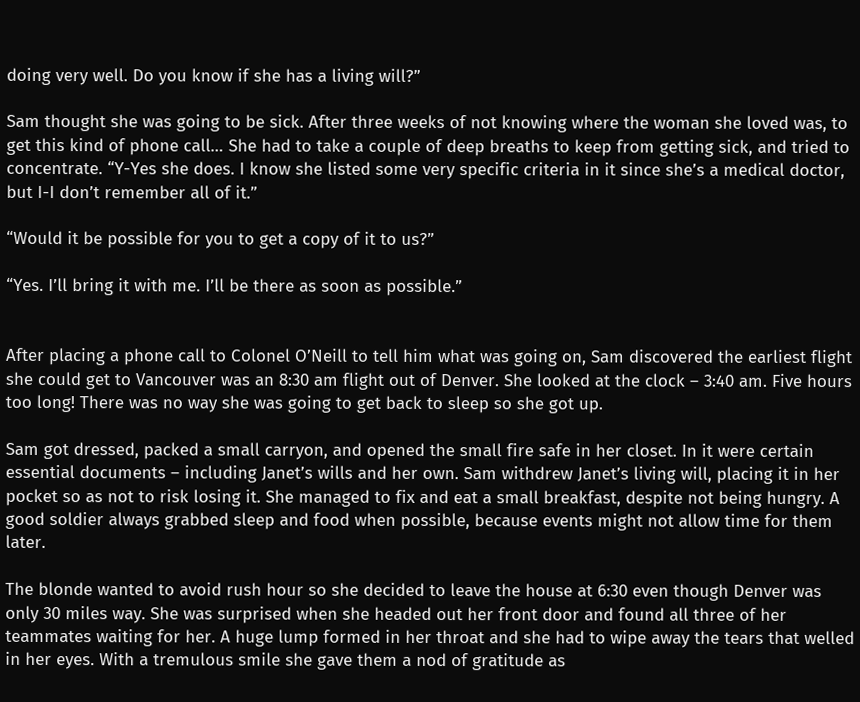doing very well. Do you know if she has a living will?”

Sam thought she was going to be sick. After three weeks of not knowing where the woman she loved was, to get this kind of phone call… She had to take a couple of deep breaths to keep from getting sick, and tried to concentrate. “Y-Yes she does. I know she listed some very specific criteria in it since she’s a medical doctor, but I-I don’t remember all of it.”

“Would it be possible for you to get a copy of it to us?”

“Yes. I’ll bring it with me. I’ll be there as soon as possible.”


After placing a phone call to Colonel O’Neill to tell him what was going on, Sam discovered the earliest flight she could get to Vancouver was an 8:30 am flight out of Denver. She looked at the clock – 3:40 am. Five hours too long! There was no way she was going to get back to sleep so she got up.

Sam got dressed, packed a small carryon, and opened the small fire safe in her closet. In it were certain essential documents – including Janet’s wills and her own. Sam withdrew Janet’s living will, placing it in her pocket so as not to risk losing it. She managed to fix and eat a small breakfast, despite not being hungry. A good soldier always grabbed sleep and food when possible, because events might not allow time for them later.

The blonde wanted to avoid rush hour so she decided to leave the house at 6:30 even though Denver was only 30 miles way. She was surprised when she headed out her front door and found all three of her teammates waiting for her. A huge lump formed in her throat and she had to wipe away the tears that welled in her eyes. With a tremulous smile she gave them a nod of gratitude as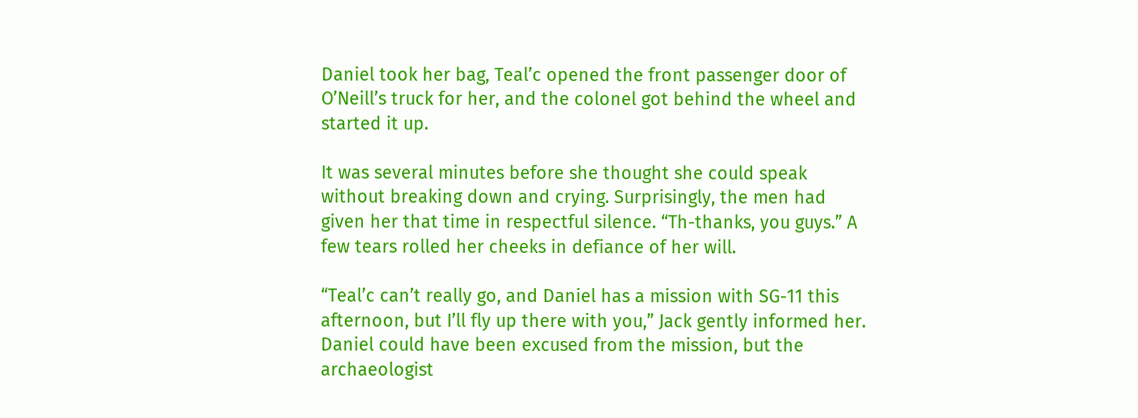Daniel took her bag, Teal’c opened the front passenger door of O’Neill’s truck for her, and the colonel got behind the wheel and started it up.

It was several minutes before she thought she could speak without breaking down and crying. Surprisingly, the men had given her that time in respectful silence. “Th-thanks, you guys.” A few tears rolled her cheeks in defiance of her will.

“Teal’c can’t really go, and Daniel has a mission with SG-11 this afternoon, but I’ll fly up there with you,” Jack gently informed her. Daniel could have been excused from the mission, but the archaeologist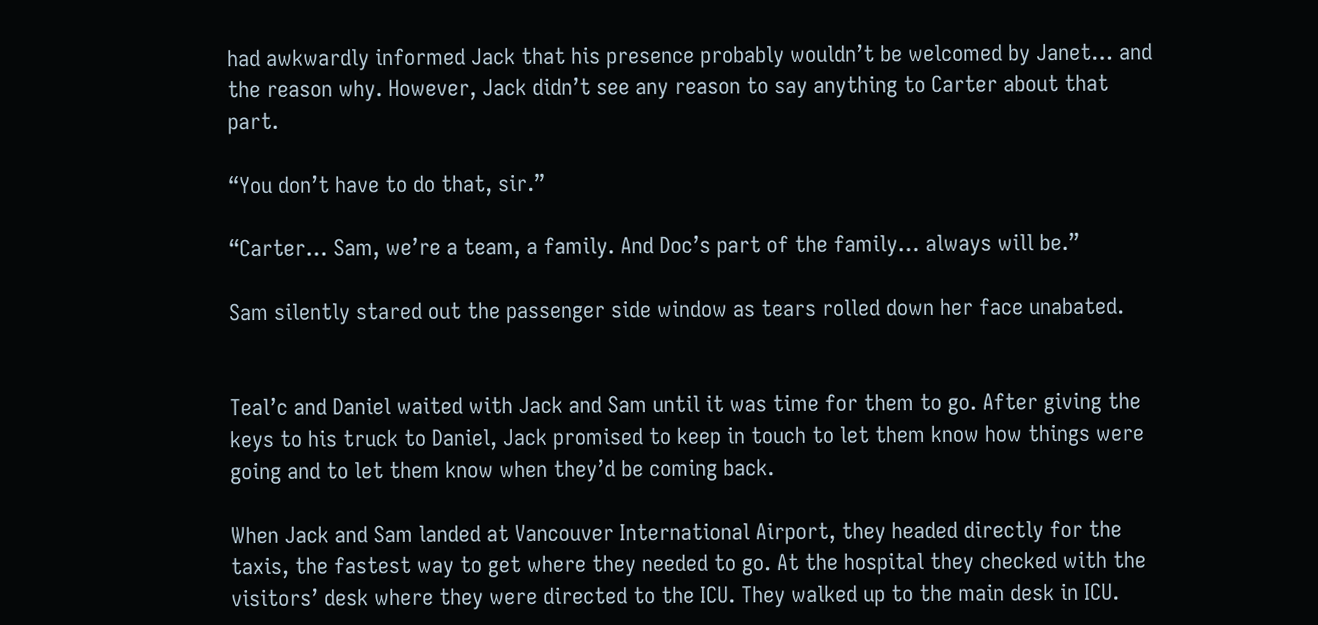had awkwardly informed Jack that his presence probably wouldn’t be welcomed by Janet… and the reason why. However, Jack didn’t see any reason to say anything to Carter about that part.

“You don’t have to do that, sir.”

“Carter… Sam, we’re a team, a family. And Doc’s part of the family… always will be.”

Sam silently stared out the passenger side window as tears rolled down her face unabated.


Teal’c and Daniel waited with Jack and Sam until it was time for them to go. After giving the keys to his truck to Daniel, Jack promised to keep in touch to let them know how things were going and to let them know when they’d be coming back.

When Jack and Sam landed at Vancouver International Airport, they headed directly for the taxis, the fastest way to get where they needed to go. At the hospital they checked with the visitors’ desk where they were directed to the ICU. They walked up to the main desk in ICU.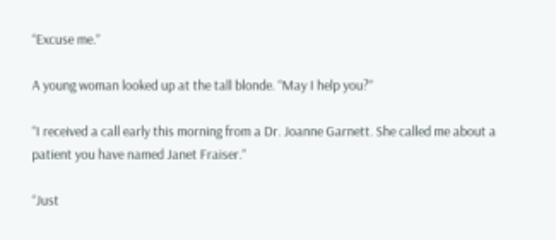“Excuse me.”

A young woman looked up at the tall blonde. “May I help you?”

“I received a call early this morning from a Dr. Joanne Garnett. She called me about a patient you have named Janet Fraiser.”

“Just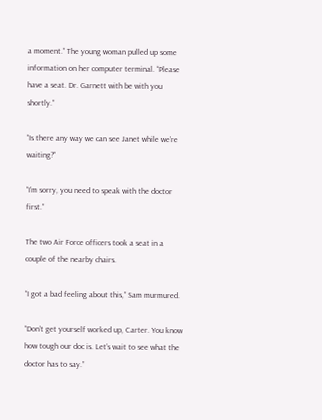a moment.” The young woman pulled up some information on her computer terminal. “Please have a seat. Dr. Garnett with be with you shortly.”

“Is there any way we can see Janet while we’re waiting?”

“I’m sorry, you need to speak with the doctor first.”

The two Air Force officers took a seat in a couple of the nearby chairs.

“I got a bad feeling about this,” Sam murmured.

“Don’t get yourself worked up, Carter. You know how tough our doc is. Let’s wait to see what the doctor has to say.”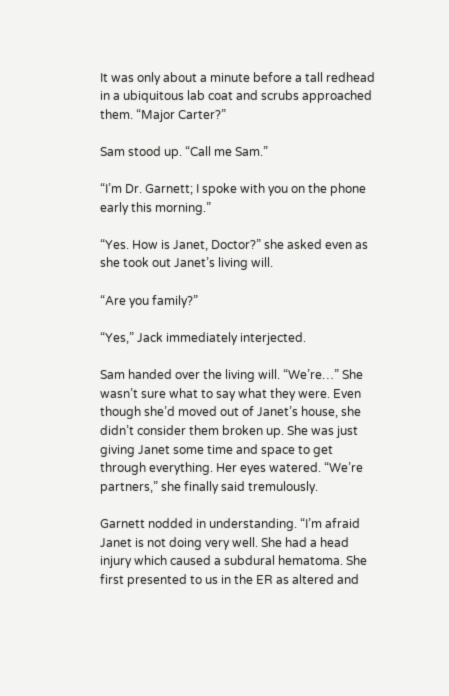It was only about a minute before a tall redhead in a ubiquitous lab coat and scrubs approached them. “Major Carter?”

Sam stood up. “Call me Sam.”

“I’m Dr. Garnett; I spoke with you on the phone early this morning.”

“Yes. How is Janet, Doctor?” she asked even as she took out Janet’s living will.

“Are you family?”

“Yes,” Jack immediately interjected.

Sam handed over the living will. “We’re…” She wasn’t sure what to say what they were. Even though she’d moved out of Janet’s house, she didn’t consider them broken up. She was just giving Janet some time and space to get through everything. Her eyes watered. “We’re partners,” she finally said tremulously.

Garnett nodded in understanding. “I’m afraid Janet is not doing very well. She had a head injury which caused a subdural hematoma. She first presented to us in the ER as altered and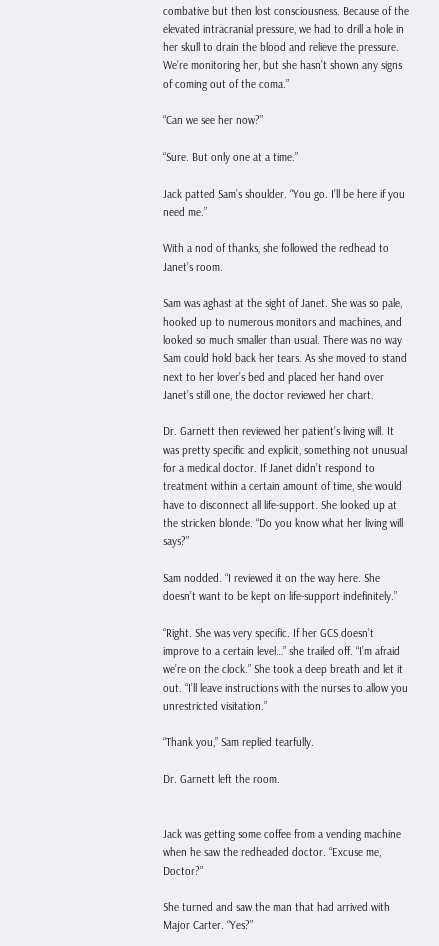combative but then lost consciousness. Because of the elevated intracranial pressure, we had to drill a hole in her skull to drain the blood and relieve the pressure. We’re monitoring her, but she hasn’t shown any signs of coming out of the coma.”

“Can we see her now?”

“Sure. But only one at a time.”

Jack patted Sam’s shoulder. “You go. I’ll be here if you need me.”

With a nod of thanks, she followed the redhead to Janet’s room.

Sam was aghast at the sight of Janet. She was so pale, hooked up to numerous monitors and machines, and looked so much smaller than usual. There was no way Sam could hold back her tears. As she moved to stand next to her lover’s bed and placed her hand over Janet’s still one, the doctor reviewed her chart.

Dr. Garnett then reviewed her patient’s living will. It was pretty specific and explicit, something not unusual for a medical doctor. If Janet didn’t respond to treatment within a certain amount of time, she would have to disconnect all life-support. She looked up at the stricken blonde. “Do you know what her living will says?”

Sam nodded. “I reviewed it on the way here. She doesn’t want to be kept on life-support indefinitely.”

“Right. She was very specific. If her GCS doesn’t improve to a certain level…” she trailed off. “I’m afraid we’re on the clock.” She took a deep breath and let it out. “I’ll leave instructions with the nurses to allow you unrestricted visitation.”

“Thank you,” Sam replied tearfully.

Dr. Garnett left the room.


Jack was getting some coffee from a vending machine when he saw the redheaded doctor. “Excuse me, Doctor?”

She turned and saw the man that had arrived with Major Carter. “Yes?”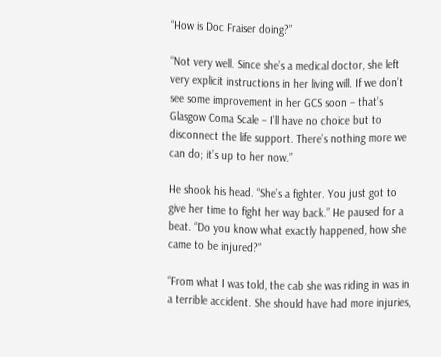“How is Doc Fraiser doing?”

“Not very well. Since she’s a medical doctor, she left very explicit instructions in her living will. If we don’t see some improvement in her GCS soon – that’s Glasgow Coma Scale – I’ll have no choice but to disconnect the life support. There’s nothing more we can do; it’s up to her now.”

He shook his head. “She’s a fighter. You just got to give her time to fight her way back.” He paused for a beat. “Do you know what exactly happened, how she came to be injured?”

“From what I was told, the cab she was riding in was in a terrible accident. She should have had more injuries,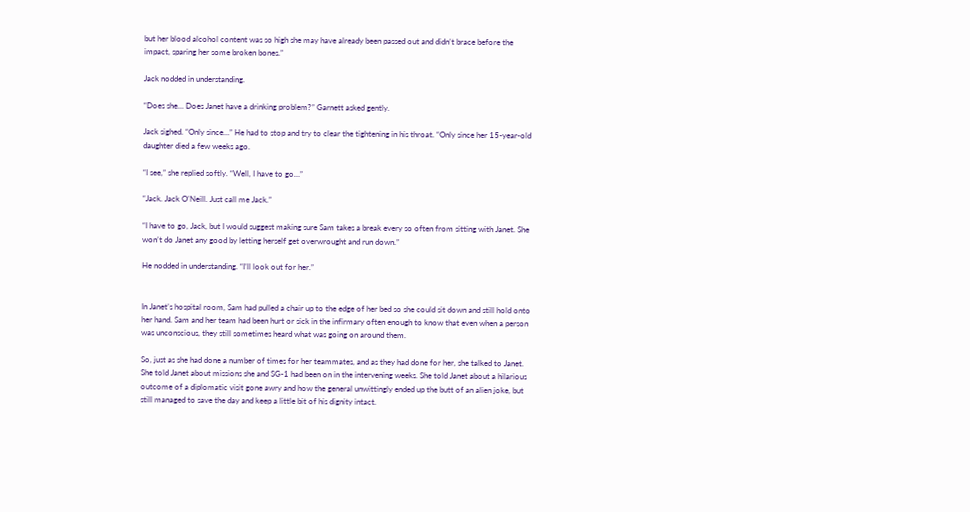but her blood alcohol content was so high she may have already been passed out and didn’t brace before the impact, sparing her some broken bones.”

Jack nodded in understanding.

“Does she… Does Janet have a drinking problem?” Garnett asked gently.

Jack sighed. “Only since…” He had to stop and try to clear the tightening in his throat. “Only since her 15-year-old daughter died a few weeks ago.

“I see,” she replied softly. “Well, I have to go…”

“Jack. Jack O’Neill. Just call me Jack.”

“I have to go, Jack, but I would suggest making sure Sam takes a break every so often from sitting with Janet. She won’t do Janet any good by letting herself get overwrought and run down.”

He nodded in understanding. “I’ll look out for her.”


In Janet’s hospital room, Sam had pulled a chair up to the edge of her bed so she could sit down and still hold onto her hand. Sam and her team had been hurt or sick in the infirmary often enough to know that even when a person was unconscious, they still sometimes heard what was going on around them.

So, just as she had done a number of times for her teammates, and as they had done for her, she talked to Janet. She told Janet about missions she and SG-1 had been on in the intervening weeks. She told Janet about a hilarious outcome of a diplomatic visit gone awry and how the general unwittingly ended up the butt of an alien joke, but still managed to save the day and keep a little bit of his dignity intact.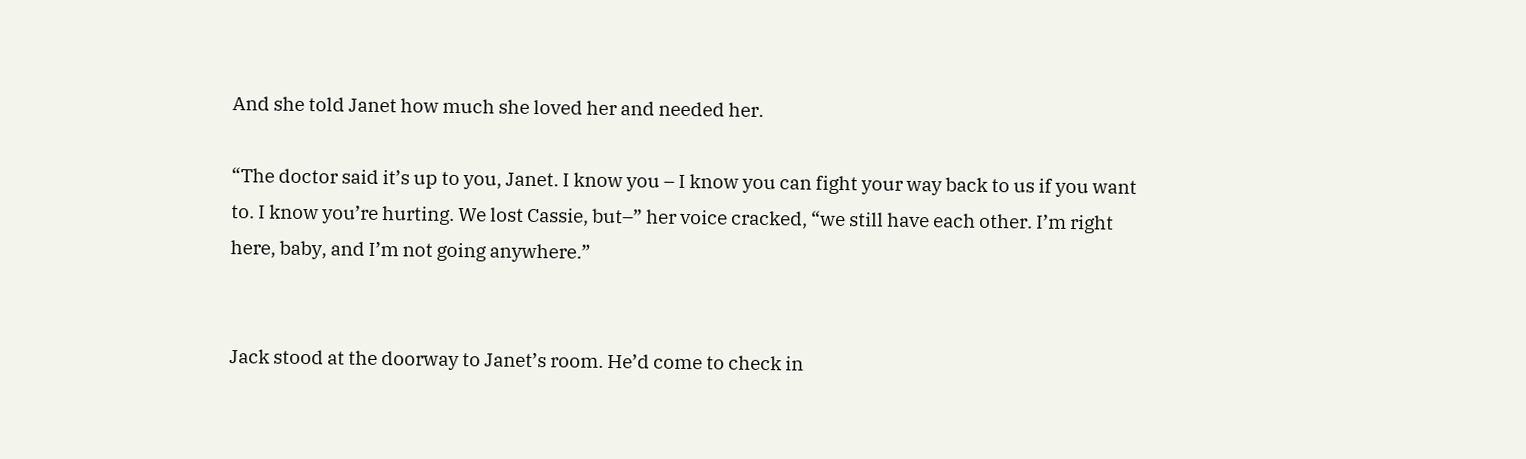And she told Janet how much she loved her and needed her.

“The doctor said it’s up to you, Janet. I know you – I know you can fight your way back to us if you want to. I know you’re hurting. We lost Cassie, but–” her voice cracked, “we still have each other. I’m right here, baby, and I’m not going anywhere.”


Jack stood at the doorway to Janet’s room. He’d come to check in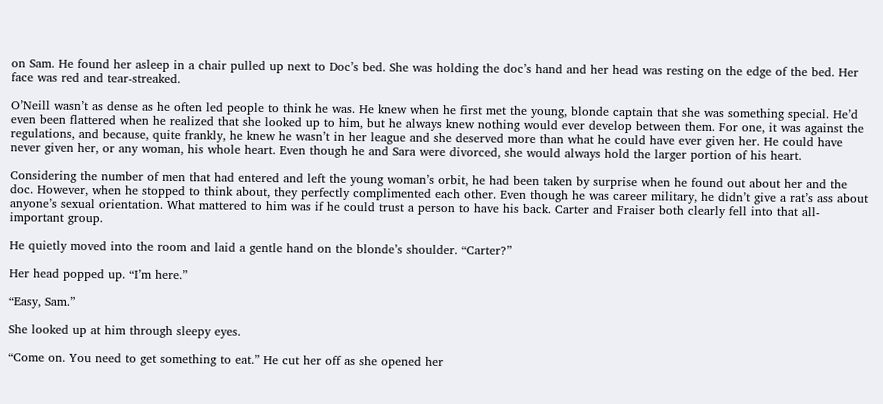on Sam. He found her asleep in a chair pulled up next to Doc’s bed. She was holding the doc’s hand and her head was resting on the edge of the bed. Her face was red and tear-streaked.

O’Neill wasn’t as dense as he often led people to think he was. He knew when he first met the young, blonde captain that she was something special. He’d even been flattered when he realized that she looked up to him, but he always knew nothing would ever develop between them. For one, it was against the regulations, and because, quite frankly, he knew he wasn’t in her league and she deserved more than what he could have ever given her. He could have never given her, or any woman, his whole heart. Even though he and Sara were divorced, she would always hold the larger portion of his heart.

Considering the number of men that had entered and left the young woman’s orbit, he had been taken by surprise when he found out about her and the doc. However, when he stopped to think about, they perfectly complimented each other. Even though he was career military, he didn’t give a rat’s ass about anyone’s sexual orientation. What mattered to him was if he could trust a person to have his back. Carter and Fraiser both clearly fell into that all-important group.

He quietly moved into the room and laid a gentle hand on the blonde’s shoulder. “Carter?”

Her head popped up. “I’m here.”

“Easy, Sam.”

She looked up at him through sleepy eyes.

“Come on. You need to get something to eat.” He cut her off as she opened her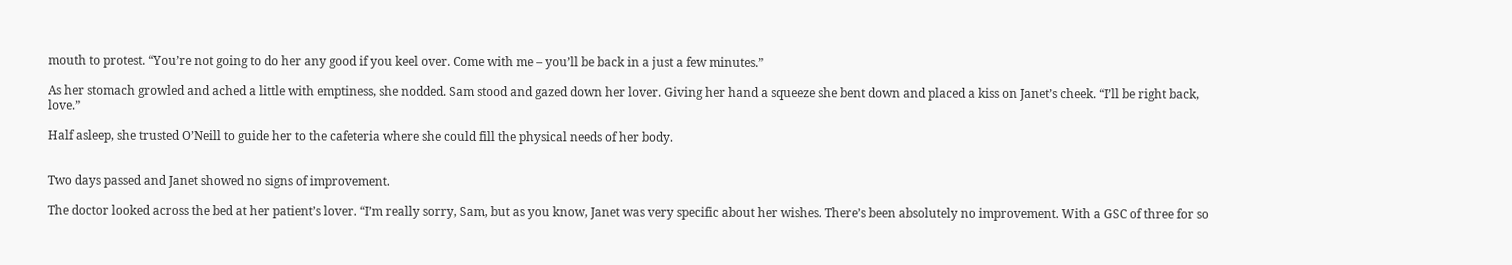mouth to protest. “You’re not going to do her any good if you keel over. Come with me – you’ll be back in a just a few minutes.”

As her stomach growled and ached a little with emptiness, she nodded. Sam stood and gazed down her lover. Giving her hand a squeeze she bent down and placed a kiss on Janet’s cheek. “I’ll be right back, love.”

Half asleep, she trusted O’Neill to guide her to the cafeteria where she could fill the physical needs of her body.


Two days passed and Janet showed no signs of improvement.

The doctor looked across the bed at her patient’s lover. “I’m really sorry, Sam, but as you know, Janet was very specific about her wishes. There’s been absolutely no improvement. With a GSC of three for so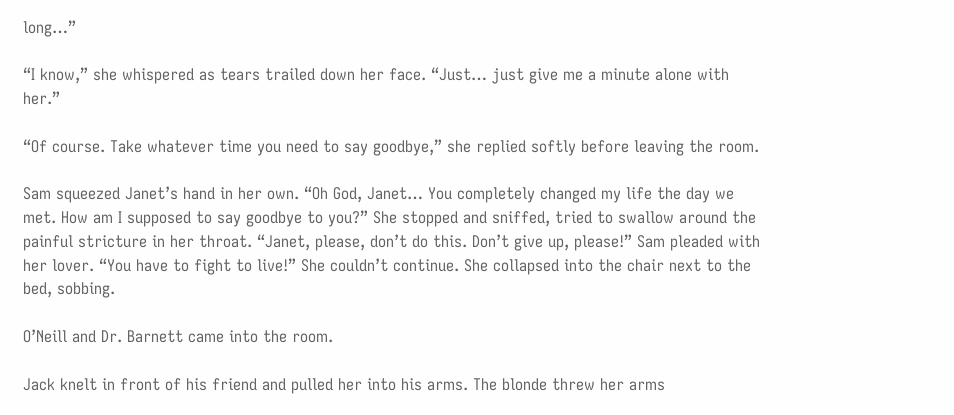long…”

“I know,” she whispered as tears trailed down her face. “Just… just give me a minute alone with her.”

“Of course. Take whatever time you need to say goodbye,” she replied softly before leaving the room.

Sam squeezed Janet’s hand in her own. “Oh God, Janet… You completely changed my life the day we met. How am I supposed to say goodbye to you?” She stopped and sniffed, tried to swallow around the painful stricture in her throat. “Janet, please, don’t do this. Don’t give up, please!” Sam pleaded with her lover. “You have to fight to live!” She couldn’t continue. She collapsed into the chair next to the bed, sobbing.

O’Neill and Dr. Barnett came into the room.

Jack knelt in front of his friend and pulled her into his arms. The blonde threw her arms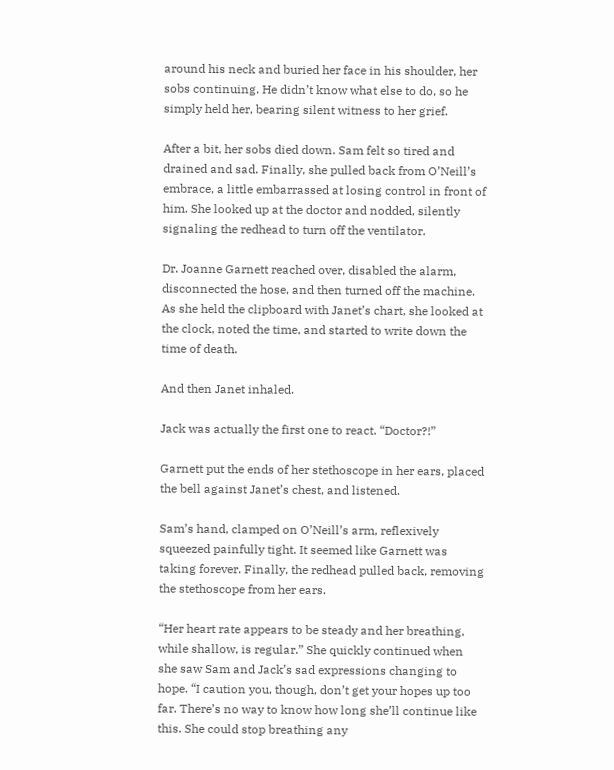around his neck and buried her face in his shoulder, her sobs continuing. He didn’t know what else to do, so he simply held her, bearing silent witness to her grief.

After a bit, her sobs died down. Sam felt so tired and drained and sad. Finally, she pulled back from O’Neill’s embrace, a little embarrassed at losing control in front of him. She looked up at the doctor and nodded, silently signaling the redhead to turn off the ventilator.

Dr. Joanne Garnett reached over, disabled the alarm, disconnected the hose, and then turned off the machine. As she held the clipboard with Janet’s chart, she looked at the clock, noted the time, and started to write down the time of death.

And then Janet inhaled.

Jack was actually the first one to react. “Doctor?!”

Garnett put the ends of her stethoscope in her ears, placed the bell against Janet’s chest, and listened.

Sam’s hand, clamped on O’Neill’s arm, reflexively squeezed painfully tight. It seemed like Garnett was taking forever. Finally, the redhead pulled back, removing the stethoscope from her ears.

“Her heart rate appears to be steady and her breathing, while shallow, is regular.” She quickly continued when she saw Sam and Jack’s sad expressions changing to hope. “I caution you, though, don’t get your hopes up too far. There’s no way to know how long she’ll continue like this. She could stop breathing any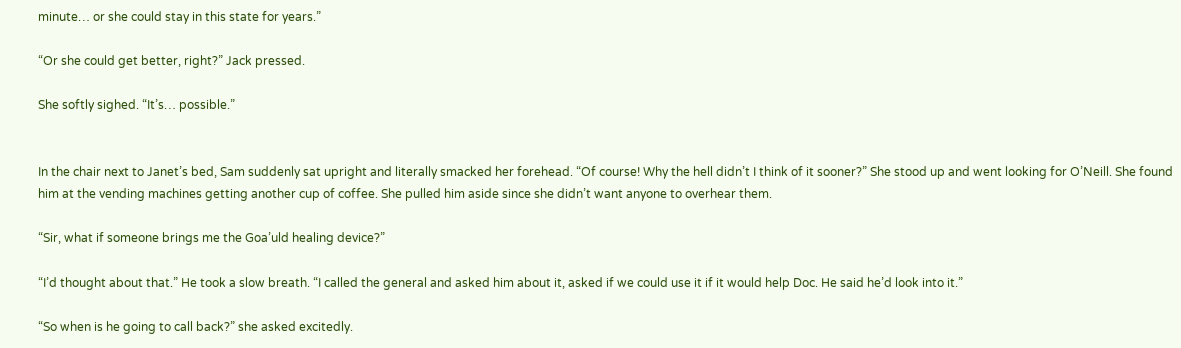minute… or she could stay in this state for years.”

“Or she could get better, right?” Jack pressed.

She softly sighed. “It’s… possible.”


In the chair next to Janet’s bed, Sam suddenly sat upright and literally smacked her forehead. “Of course! Why the hell didn’t I think of it sooner?” She stood up and went looking for O’Neill. She found him at the vending machines getting another cup of coffee. She pulled him aside since she didn’t want anyone to overhear them.

“Sir, what if someone brings me the Goa’uld healing device?”

“I’d thought about that.” He took a slow breath. “I called the general and asked him about it, asked if we could use it if it would help Doc. He said he’d look into it.”

“So when is he going to call back?” she asked excitedly.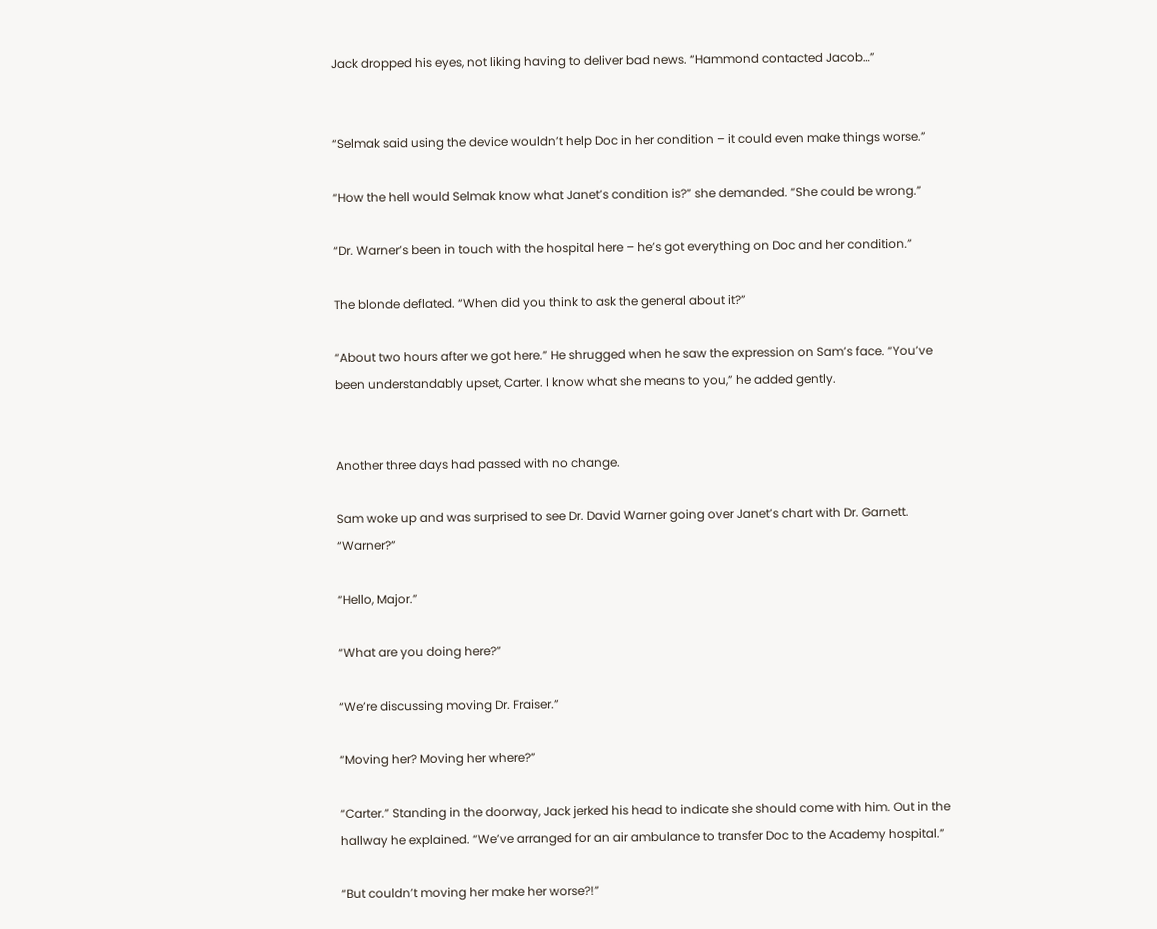Jack dropped his eyes, not liking having to deliver bad news. “Hammond contacted Jacob…”


“Selmak said using the device wouldn’t help Doc in her condition – it could even make things worse.”

“How the hell would Selmak know what Janet’s condition is?” she demanded. “She could be wrong.”

“Dr. Warner’s been in touch with the hospital here – he’s got everything on Doc and her condition.”

The blonde deflated. “When did you think to ask the general about it?”

“About two hours after we got here.” He shrugged when he saw the expression on Sam’s face. “You’ve been understandably upset, Carter. I know what she means to you,” he added gently.


Another three days had passed with no change.

Sam woke up and was surprised to see Dr. David Warner going over Janet’s chart with Dr. Garnett. “Warner?”

“Hello, Major.”

“What are you doing here?”

“We’re discussing moving Dr. Fraiser.”

“Moving her? Moving her where?”

“Carter.” Standing in the doorway, Jack jerked his head to indicate she should come with him. Out in the hallway he explained. “We’ve arranged for an air ambulance to transfer Doc to the Academy hospital.”

“But couldn’t moving her make her worse?!”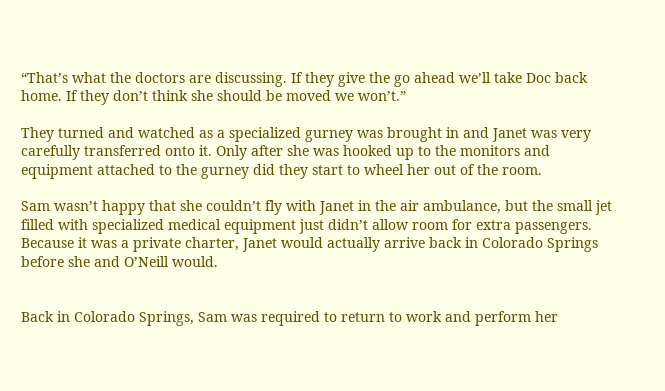“That’s what the doctors are discussing. If they give the go ahead we’ll take Doc back home. If they don’t think she should be moved we won’t.”

They turned and watched as a specialized gurney was brought in and Janet was very carefully transferred onto it. Only after she was hooked up to the monitors and equipment attached to the gurney did they start to wheel her out of the room.

Sam wasn’t happy that she couldn’t fly with Janet in the air ambulance, but the small jet filled with specialized medical equipment just didn’t allow room for extra passengers. Because it was a private charter, Janet would actually arrive back in Colorado Springs before she and O’Neill would.


Back in Colorado Springs, Sam was required to return to work and perform her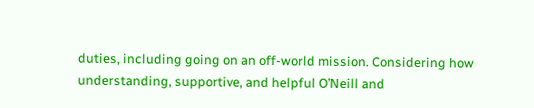duties, including going on an off-world mission. Considering how understanding, supportive, and helpful O’Neill and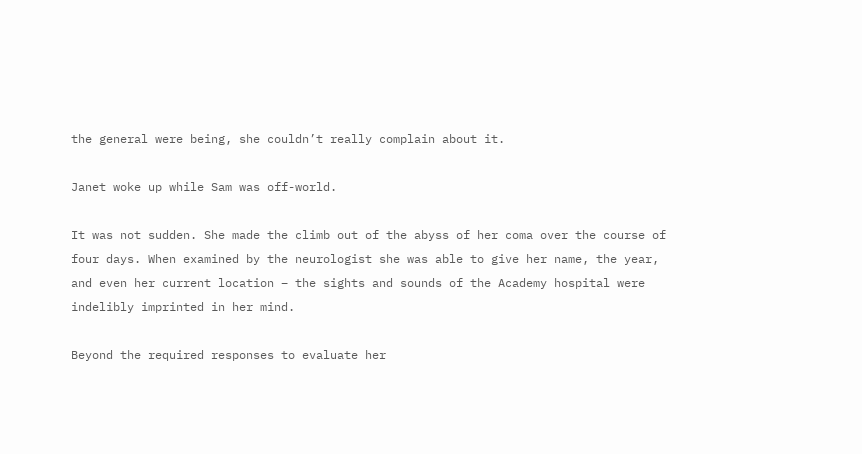the general were being, she couldn’t really complain about it.

Janet woke up while Sam was off-world.

It was not sudden. She made the climb out of the abyss of her coma over the course of four days. When examined by the neurologist she was able to give her name, the year, and even her current location – the sights and sounds of the Academy hospital were indelibly imprinted in her mind.

Beyond the required responses to evaluate her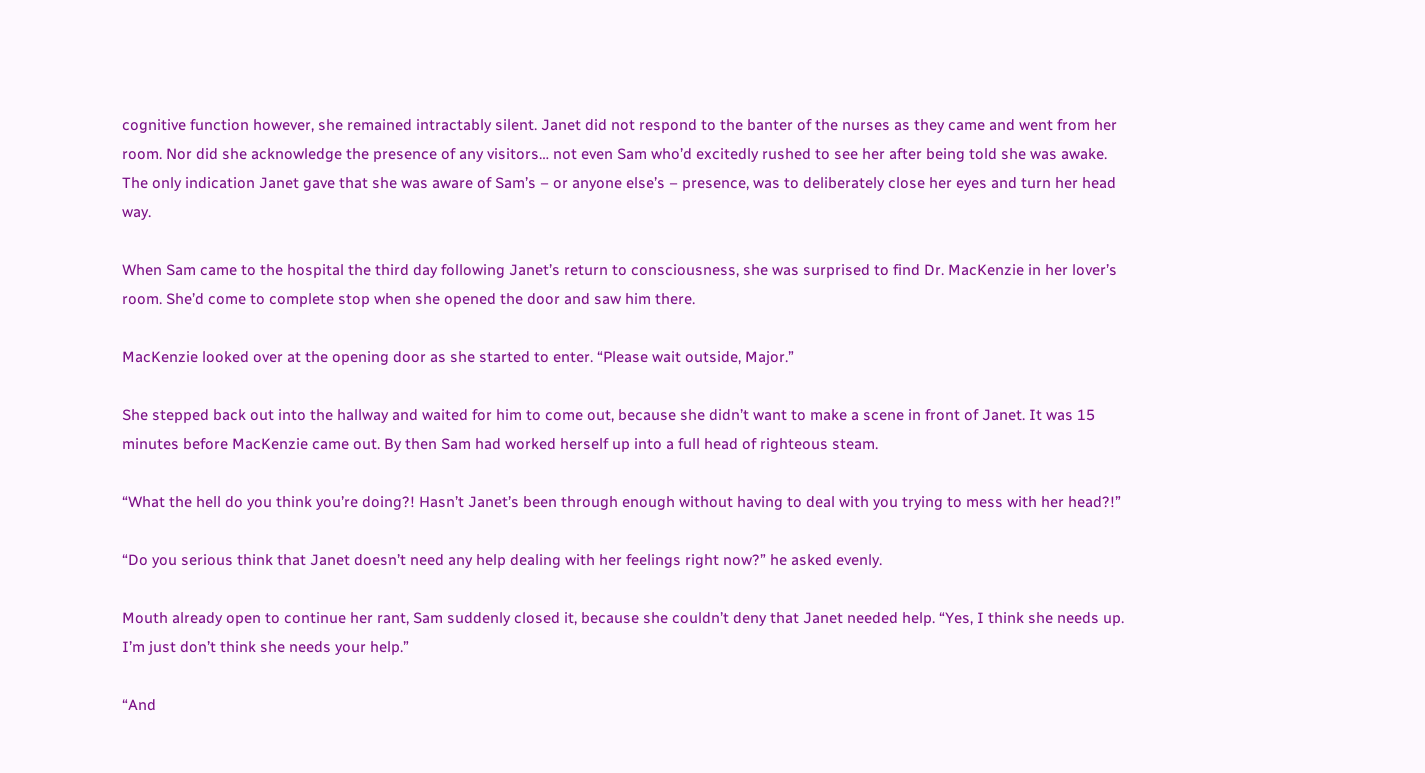cognitive function however, she remained intractably silent. Janet did not respond to the banter of the nurses as they came and went from her room. Nor did she acknowledge the presence of any visitors… not even Sam who’d excitedly rushed to see her after being told she was awake. The only indication Janet gave that she was aware of Sam’s – or anyone else’s – presence, was to deliberately close her eyes and turn her head way.

When Sam came to the hospital the third day following Janet’s return to consciousness, she was surprised to find Dr. MacKenzie in her lover’s room. She’d come to complete stop when she opened the door and saw him there.

MacKenzie looked over at the opening door as she started to enter. “Please wait outside, Major.”

She stepped back out into the hallway and waited for him to come out, because she didn’t want to make a scene in front of Janet. It was 15 minutes before MacKenzie came out. By then Sam had worked herself up into a full head of righteous steam.

“What the hell do you think you’re doing?! Hasn’t Janet’s been through enough without having to deal with you trying to mess with her head?!”

“Do you serious think that Janet doesn’t need any help dealing with her feelings right now?” he asked evenly.

Mouth already open to continue her rant, Sam suddenly closed it, because she couldn’t deny that Janet needed help. “Yes, I think she needs up. I’m just don’t think she needs your help.”

“And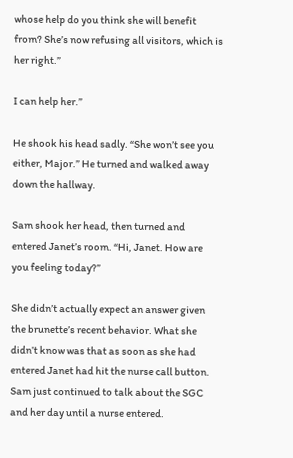whose help do you think she will benefit from? She’s now refusing all visitors, which is her right.”

I can help her.”

He shook his head sadly. “She won’t see you either, Major.” He turned and walked away down the hallway.

Sam shook her head, then turned and entered Janet’s room. “Hi, Janet. How are you feeling today?”

She didn’t actually expect an answer given the brunette’s recent behavior. What she didn’t know was that as soon as she had entered Janet had hit the nurse call button. Sam just continued to talk about the SGC and her day until a nurse entered.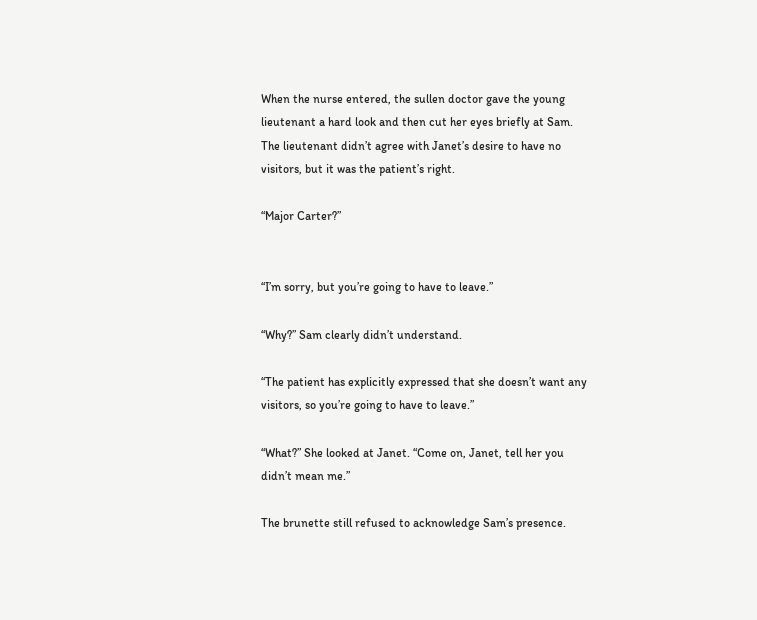When the nurse entered, the sullen doctor gave the young lieutenant a hard look and then cut her eyes briefly at Sam. The lieutenant didn’t agree with Janet’s desire to have no visitors, but it was the patient’s right.

“Major Carter?”


“I’m sorry, but you’re going to have to leave.”

“Why?” Sam clearly didn’t understand.

“The patient has explicitly expressed that she doesn’t want any visitors, so you’re going to have to leave.”

“What?” She looked at Janet. “Come on, Janet, tell her you didn’t mean me.”

The brunette still refused to acknowledge Sam’s presence.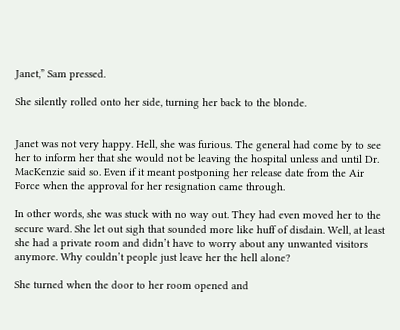Janet,” Sam pressed.

She silently rolled onto her side, turning her back to the blonde.


Janet was not very happy. Hell, she was furious. The general had come by to see her to inform her that she would not be leaving the hospital unless and until Dr. MacKenzie said so. Even if it meant postponing her release date from the Air Force when the approval for her resignation came through.

In other words, she was stuck with no way out. They had even moved her to the secure ward. She let out sigh that sounded more like huff of disdain. Well, at least she had a private room and didn’t have to worry about any unwanted visitors anymore. Why couldn’t people just leave her the hell alone?

She turned when the door to her room opened and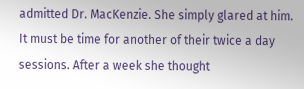admitted Dr. MacKenzie. She simply glared at him. It must be time for another of their twice a day sessions. After a week she thought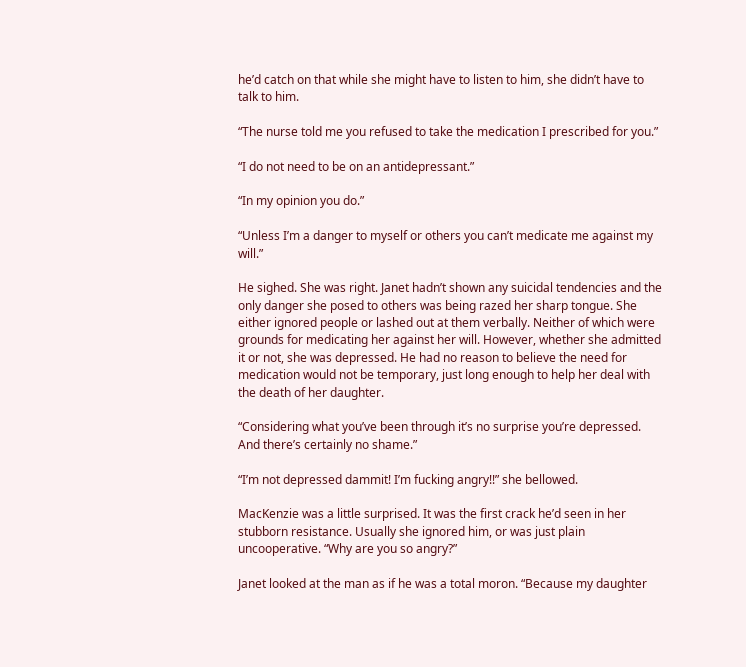he’d catch on that while she might have to listen to him, she didn’t have to talk to him.

“The nurse told me you refused to take the medication I prescribed for you.”

“I do not need to be on an antidepressant.”

“In my opinion you do.”

“Unless I’m a danger to myself or others you can’t medicate me against my will.”

He sighed. She was right. Janet hadn’t shown any suicidal tendencies and the only danger she posed to others was being razed her sharp tongue. She either ignored people or lashed out at them verbally. Neither of which were grounds for medicating her against her will. However, whether she admitted it or not, she was depressed. He had no reason to believe the need for medication would not be temporary, just long enough to help her deal with the death of her daughter.

“Considering what you’ve been through it’s no surprise you’re depressed. And there’s certainly no shame.”

“I’m not depressed dammit! I’m fucking angry!!” she bellowed.

MacKenzie was a little surprised. It was the first crack he’d seen in her stubborn resistance. Usually she ignored him, or was just plain uncooperative. “Why are you so angry?”

Janet looked at the man as if he was a total moron. “Because my daughter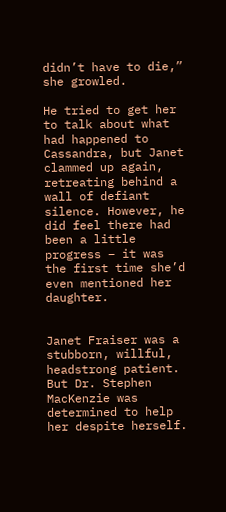didn’t have to die,” she growled.

He tried to get her to talk about what had happened to Cassandra, but Janet clammed up again, retreating behind a wall of defiant silence. However, he did feel there had been a little progress – it was the first time she’d even mentioned her daughter.


Janet Fraiser was a stubborn, willful, headstrong patient. But Dr. Stephen MacKenzie was determined to help her despite herself.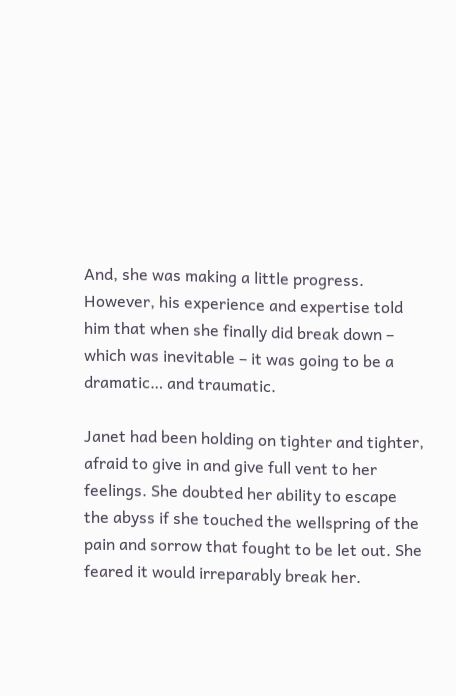And, she was making a little progress. However, his experience and expertise told him that when she finally did break down – which was inevitable – it was going to be a dramatic… and traumatic.

Janet had been holding on tighter and tighter, afraid to give in and give full vent to her feelings. She doubted her ability to escape the abyss if she touched the wellspring of the pain and sorrow that fought to be let out. She feared it would irreparably break her.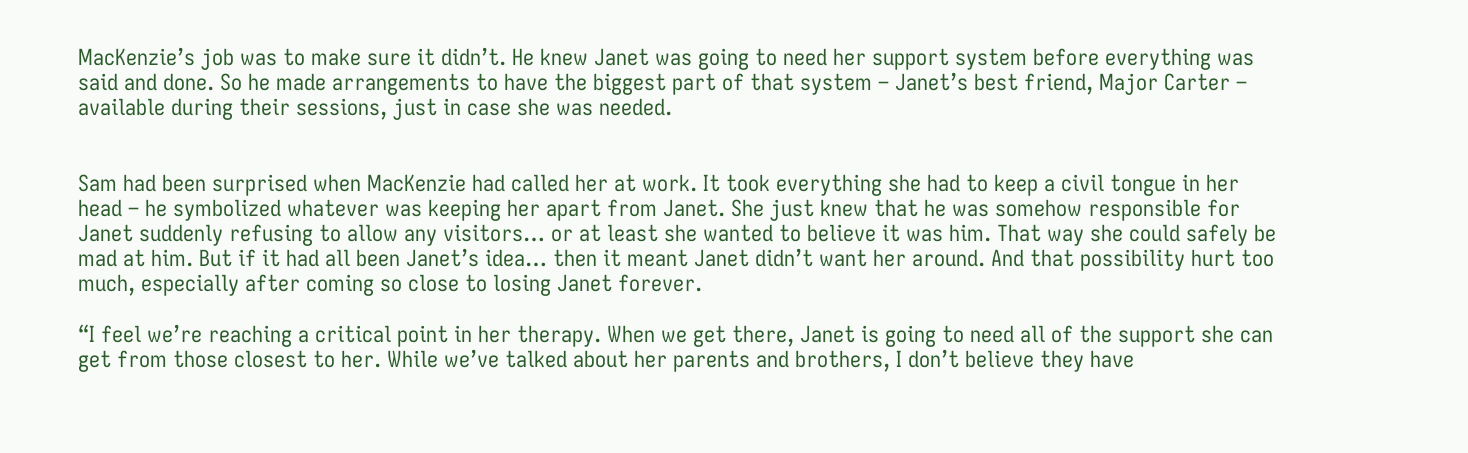MacKenzie’s job was to make sure it didn’t. He knew Janet was going to need her support system before everything was said and done. So he made arrangements to have the biggest part of that system – Janet’s best friend, Major Carter – available during their sessions, just in case she was needed.


Sam had been surprised when MacKenzie had called her at work. It took everything she had to keep a civil tongue in her head – he symbolized whatever was keeping her apart from Janet. She just knew that he was somehow responsible for Janet suddenly refusing to allow any visitors… or at least she wanted to believe it was him. That way she could safely be mad at him. But if it had all been Janet’s idea… then it meant Janet didn’t want her around. And that possibility hurt too much, especially after coming so close to losing Janet forever.

“I feel we’re reaching a critical point in her therapy. When we get there, Janet is going to need all of the support she can get from those closest to her. While we’ve talked about her parents and brothers, I don’t believe they have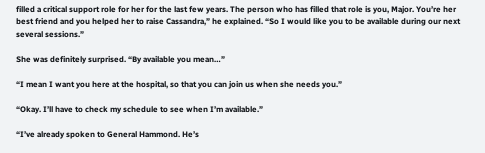filled a critical support role for her for the last few years. The person who has filled that role is you, Major. You’re her best friend and you helped her to raise Cassandra,” he explained. “So I would like you to be available during our next several sessions.”

She was definitely surprised. “By available you mean…”

“I mean I want you here at the hospital, so that you can join us when she needs you.”

“Okay. I’ll have to check my schedule to see when I’m available.”

“I’ve already spoken to General Hammond. He’s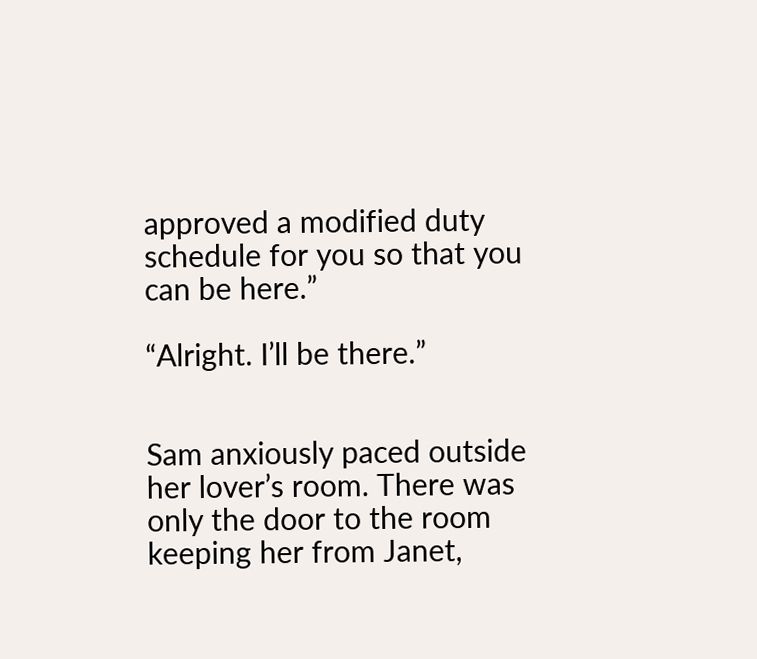approved a modified duty schedule for you so that you can be here.”

“Alright. I’ll be there.”


Sam anxiously paced outside her lover’s room. There was only the door to the room keeping her from Janet,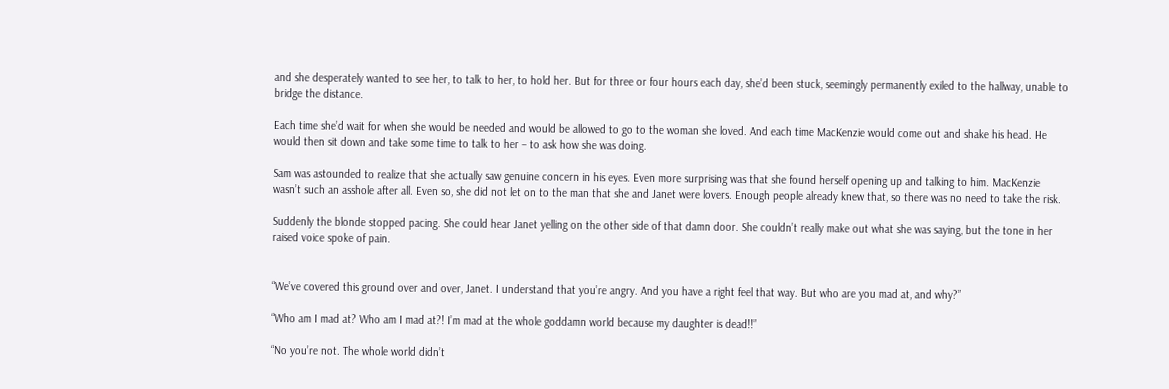and she desperately wanted to see her, to talk to her, to hold her. But for three or four hours each day, she’d been stuck, seemingly permanently exiled to the hallway, unable to bridge the distance.

Each time she’d wait for when she would be needed and would be allowed to go to the woman she loved. And each time MacKenzie would come out and shake his head. He would then sit down and take some time to talk to her – to ask how she was doing.

Sam was astounded to realize that she actually saw genuine concern in his eyes. Even more surprising was that she found herself opening up and talking to him. MacKenzie wasn’t such an asshole after all. Even so, she did not let on to the man that she and Janet were lovers. Enough people already knew that, so there was no need to take the risk.

Suddenly the blonde stopped pacing. She could hear Janet yelling on the other side of that damn door. She couldn’t really make out what she was saying, but the tone in her raised voice spoke of pain.


“We’ve covered this ground over and over, Janet. I understand that you’re angry. And you have a right feel that way. But who are you mad at, and why?”

“Who am I mad at? Who am I mad at?! I’m mad at the whole goddamn world because my daughter is dead!!”

“No you’re not. The whole world didn’t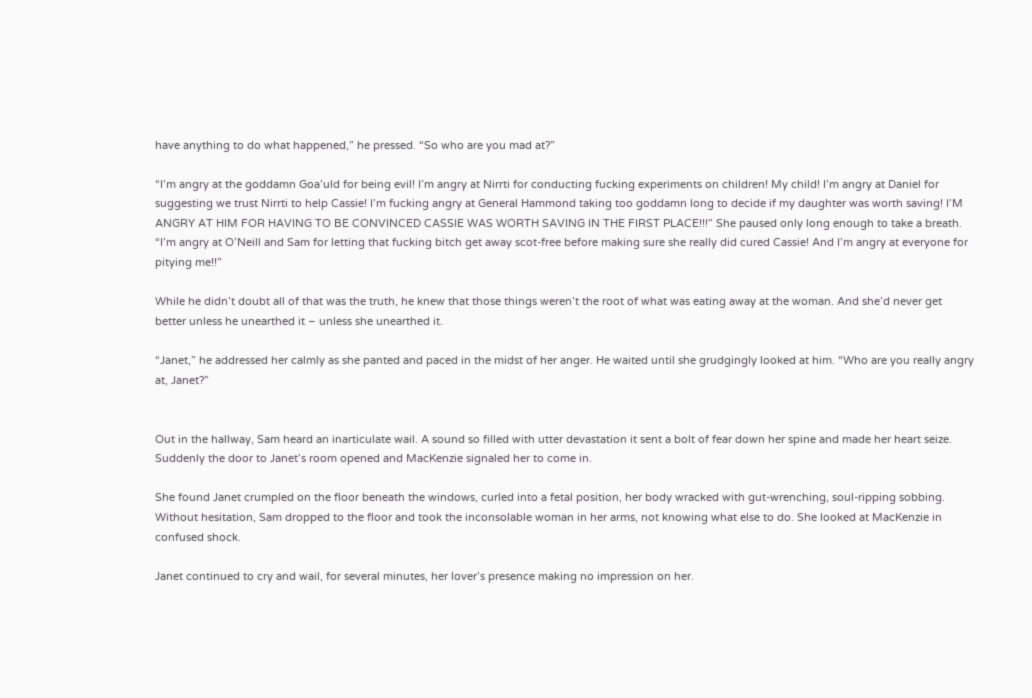have anything to do what happened,” he pressed. “So who are you mad at?”

“I’m angry at the goddamn Goa’uld for being evil! I’m angry at Nirrti for conducting fucking experiments on children! My child! I’m angry at Daniel for suggesting we trust Nirrti to help Cassie! I’m fucking angry at General Hammond taking too goddamn long to decide if my daughter was worth saving! I’M ANGRY AT HIM FOR HAVING TO BE CONVINCED CASSIE WAS WORTH SAVING IN THE FIRST PLACE!!!” She paused only long enough to take a breath. “I’m angry at O’Neill and Sam for letting that fucking bitch get away scot-free before making sure she really did cured Cassie! And I’m angry at everyone for pitying me!!”

While he didn’t doubt all of that was the truth, he knew that those things weren’t the root of what was eating away at the woman. And she’d never get better unless he unearthed it – unless she unearthed it.

“Janet,” he addressed her calmly as she panted and paced in the midst of her anger. He waited until she grudgingly looked at him. “Who are you really angry at, Janet?”


Out in the hallway, Sam heard an inarticulate wail. A sound so filled with utter devastation it sent a bolt of fear down her spine and made her heart seize. Suddenly the door to Janet’s room opened and MacKenzie signaled her to come in.

She found Janet crumpled on the floor beneath the windows, curled into a fetal position, her body wracked with gut-wrenching, soul-ripping sobbing. Without hesitation, Sam dropped to the floor and took the inconsolable woman in her arms, not knowing what else to do. She looked at MacKenzie in confused shock.

Janet continued to cry and wail, for several minutes, her lover’s presence making no impression on her.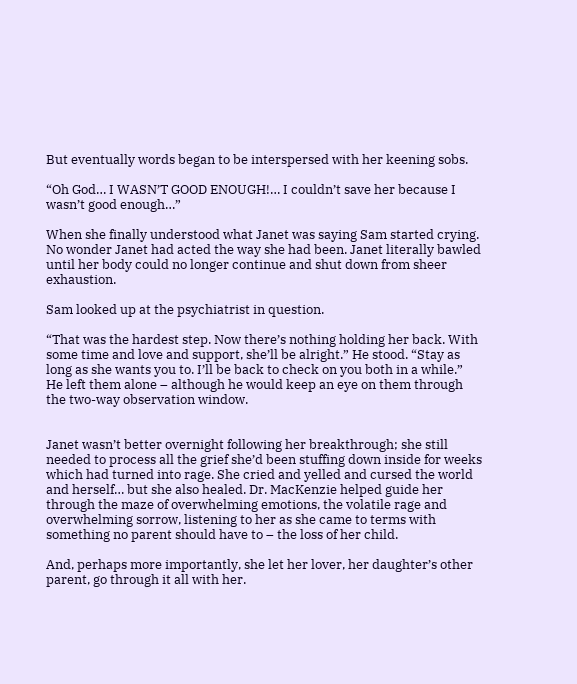But eventually words began to be interspersed with her keening sobs.

“Oh God… I WASN’T GOOD ENOUGH!… I couldn’t save her because I wasn’t good enough…”

When she finally understood what Janet was saying Sam started crying. No wonder Janet had acted the way she had been. Janet literally bawled until her body could no longer continue and shut down from sheer exhaustion.

Sam looked up at the psychiatrist in question.

“That was the hardest step. Now there’s nothing holding her back. With some time and love and support, she’ll be alright.” He stood. “Stay as long as she wants you to. I’ll be back to check on you both in a while.” He left them alone – although he would keep an eye on them through the two-way observation window.


Janet wasn’t better overnight following her breakthrough; she still needed to process all the grief she’d been stuffing down inside for weeks which had turned into rage. She cried and yelled and cursed the world and herself… but she also healed. Dr. MacKenzie helped guide her through the maze of overwhelming emotions, the volatile rage and overwhelming sorrow, listening to her as she came to terms with something no parent should have to – the loss of her child.

And, perhaps more importantly, she let her lover, her daughter’s other parent, go through it all with her.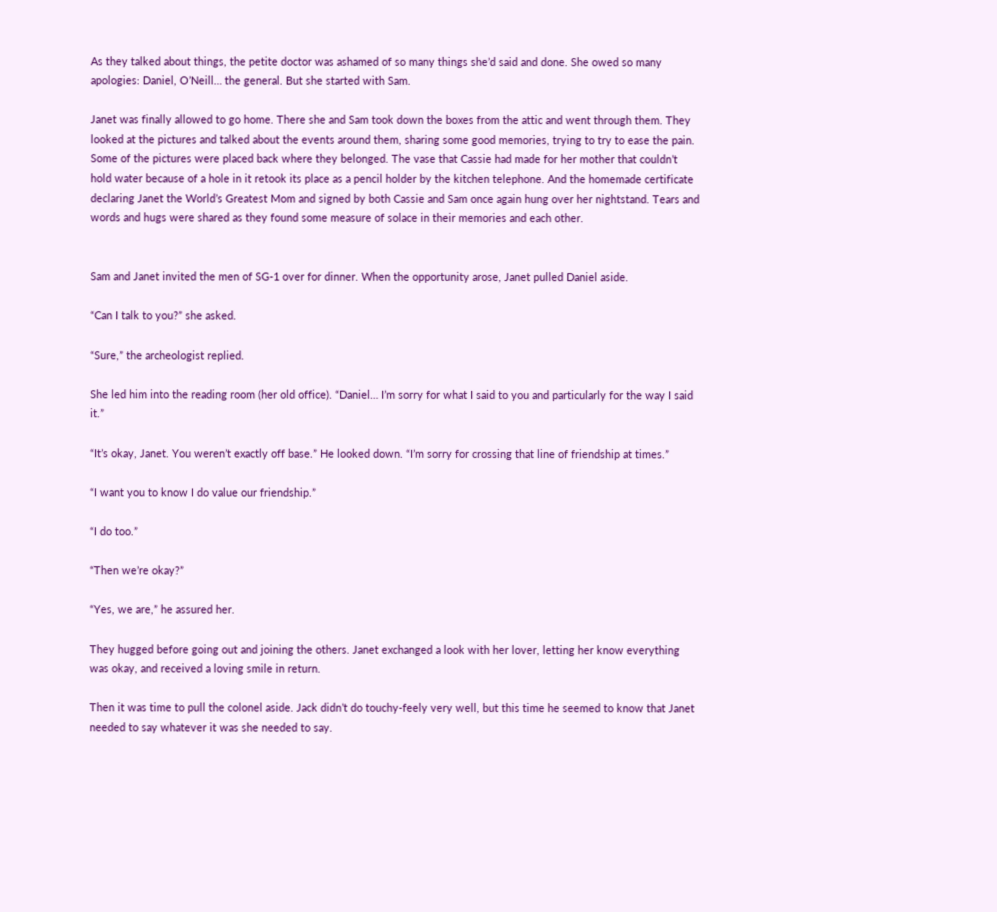As they talked about things, the petite doctor was ashamed of so many things she’d said and done. She owed so many apologies: Daniel, O’Neill… the general. But she started with Sam.

Janet was finally allowed to go home. There she and Sam took down the boxes from the attic and went through them. They looked at the pictures and talked about the events around them, sharing some good memories, trying to try to ease the pain. Some of the pictures were placed back where they belonged. The vase that Cassie had made for her mother that couldn’t hold water because of a hole in it retook its place as a pencil holder by the kitchen telephone. And the homemade certificate declaring Janet the World’s Greatest Mom and signed by both Cassie and Sam once again hung over her nightstand. Tears and words and hugs were shared as they found some measure of solace in their memories and each other.


Sam and Janet invited the men of SG-1 over for dinner. When the opportunity arose, Janet pulled Daniel aside.

“Can I talk to you?” she asked.

“Sure,” the archeologist replied.

She led him into the reading room (her old office). “Daniel… I’m sorry for what I said to you and particularly for the way I said it.”

“It’s okay, Janet. You weren’t exactly off base.” He looked down. “I’m sorry for crossing that line of friendship at times.”

“I want you to know I do value our friendship.”

“I do too.”

“Then we’re okay?”

“Yes, we are,” he assured her.

They hugged before going out and joining the others. Janet exchanged a look with her lover, letting her know everything was okay, and received a loving smile in return.

Then it was time to pull the colonel aside. Jack didn’t do touchy-feely very well, but this time he seemed to know that Janet needed to say whatever it was she needed to say.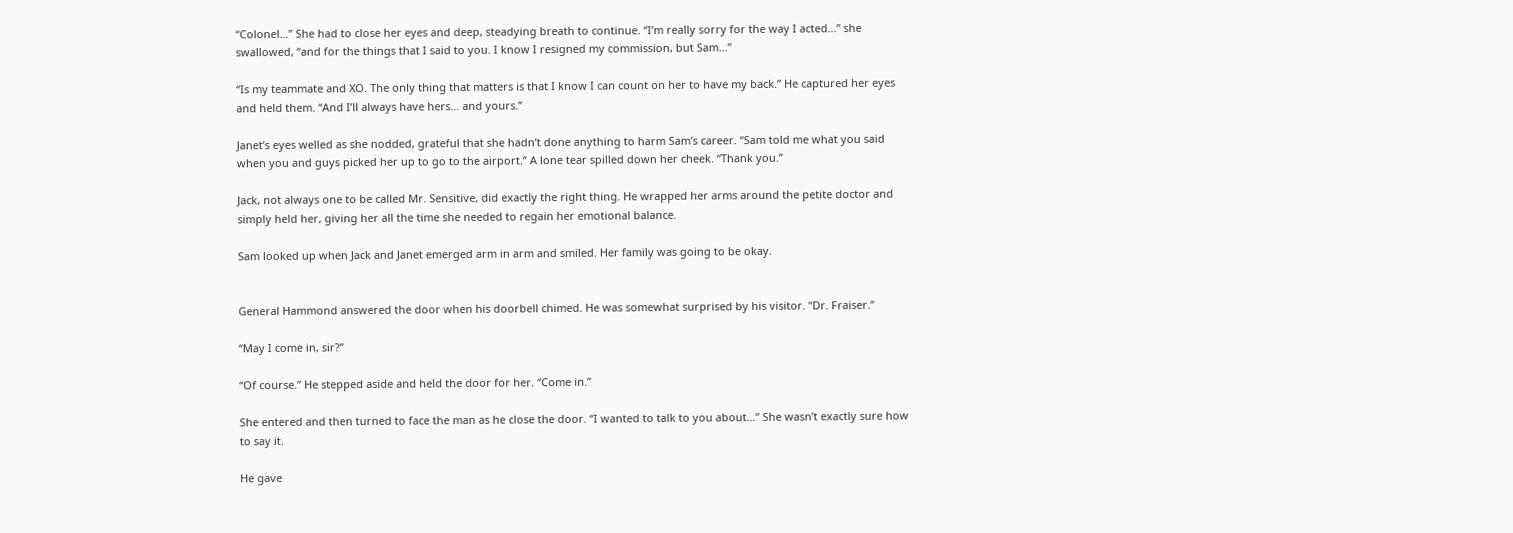“Colonel…” She had to close her eyes and deep, steadying breath to continue. “I’m really sorry for the way I acted…” she swallowed, “and for the things that I said to you. I know I resigned my commission, but Sam…”

“Is my teammate and XO. The only thing that matters is that I know I can count on her to have my back.” He captured her eyes and held them. “And I’ll always have hers… and yours.”

Janet’s eyes welled as she nodded, grateful that she hadn’t done anything to harm Sam’s career. “Sam told me what you said when you and guys picked her up to go to the airport.” A lone tear spilled down her cheek. “Thank you.”

Jack, not always one to be called Mr. Sensitive, did exactly the right thing. He wrapped her arms around the petite doctor and simply held her, giving her all the time she needed to regain her emotional balance.

Sam looked up when Jack and Janet emerged arm in arm and smiled. Her family was going to be okay.


General Hammond answered the door when his doorbell chimed. He was somewhat surprised by his visitor. “Dr. Fraiser.”

“May I come in, sir?”

“Of course.” He stepped aside and held the door for her. “Come in.”

She entered and then turned to face the man as he close the door. “I wanted to talk to you about…” She wasn’t exactly sure how to say it.

He gave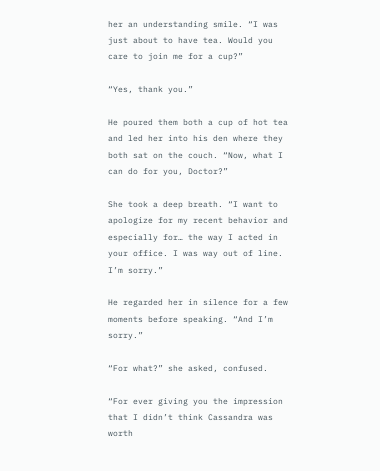her an understanding smile. “I was just about to have tea. Would you care to join me for a cup?”

“Yes, thank you.”

He poured them both a cup of hot tea and led her into his den where they both sat on the couch. “Now, what I can do for you, Doctor?”

She took a deep breath. “I want to apologize for my recent behavior and especially for… the way I acted in your office. I was way out of line. I’m sorry.”

He regarded her in silence for a few moments before speaking. “And I’m sorry.”

“For what?” she asked, confused.

“For ever giving you the impression that I didn’t think Cassandra was worth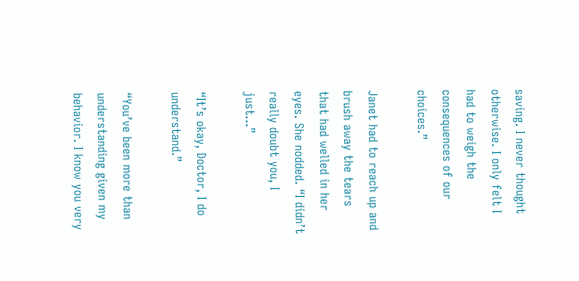saving. I never thought otherwise. I only felt I had to weigh the consequences of our choices.”

Janet had to reach up and brush away the tears that had welled in her eyes. She nodded. “I didn’t really doubt you, I just…”

“It’s okay, Doctor, I do understand.”

“You’ve been more than understanding given my behavior. I know you very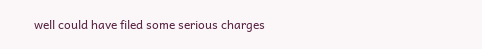well could have filed some serious charges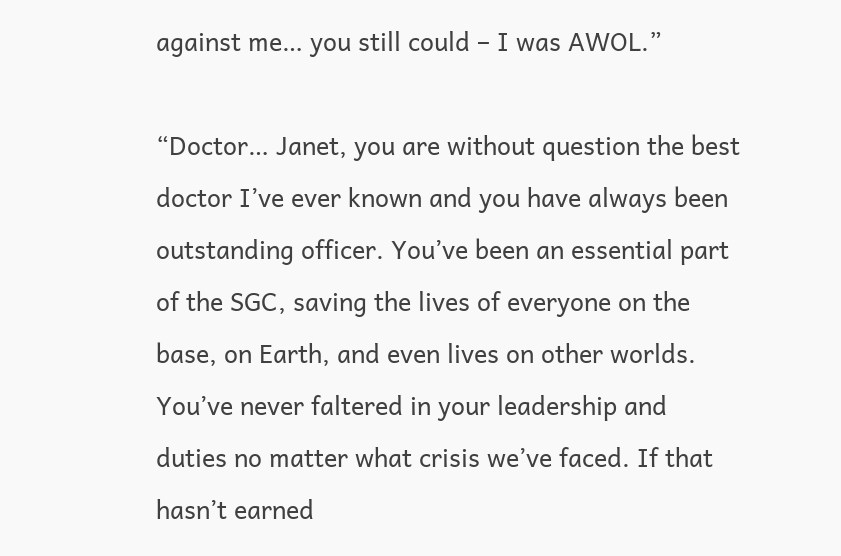against me… you still could – I was AWOL.”

“Doctor… Janet, you are without question the best doctor I’ve ever known and you have always been outstanding officer. You’ve been an essential part of the SGC, saving the lives of everyone on the base, on Earth, and even lives on other worlds. You’ve never faltered in your leadership and duties no matter what crisis we’ve faced. If that hasn’t earned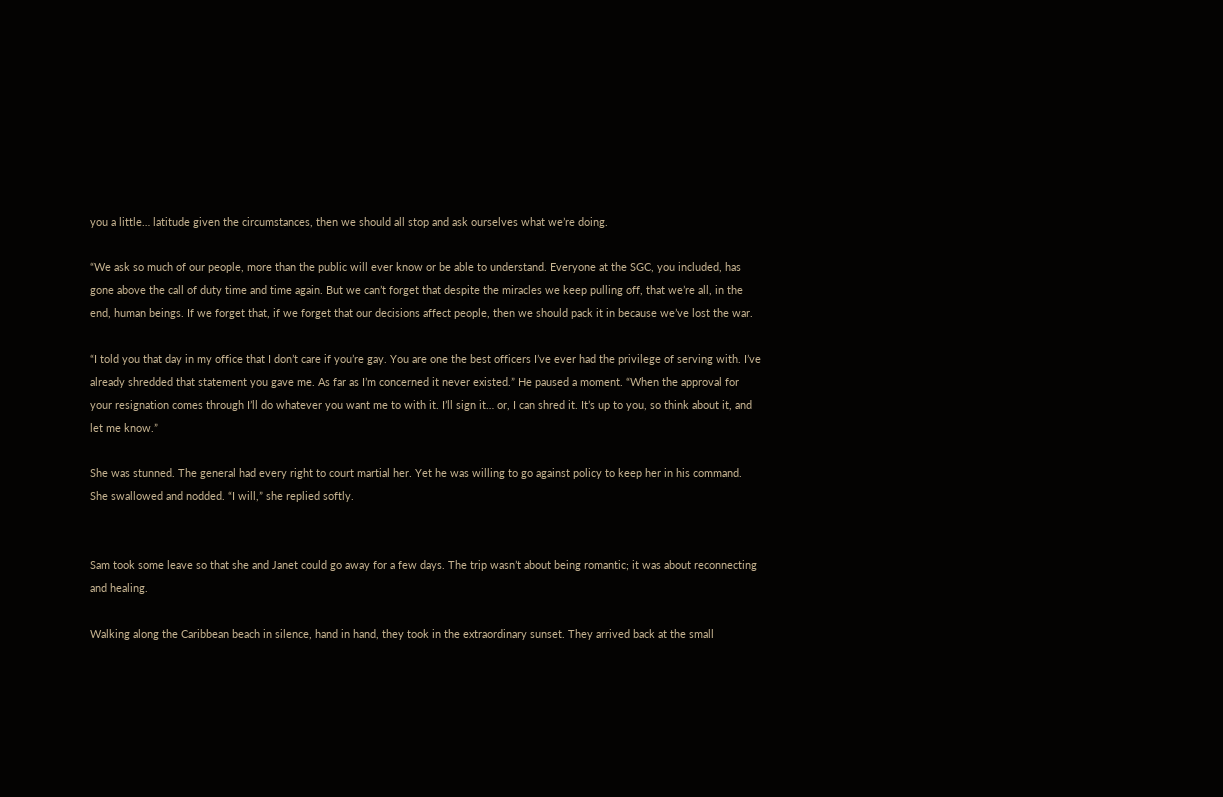you a little… latitude given the circumstances, then we should all stop and ask ourselves what we’re doing.

“We ask so much of our people, more than the public will ever know or be able to understand. Everyone at the SGC, you included, has gone above the call of duty time and time again. But we can’t forget that despite the miracles we keep pulling off, that we’re all, in the end, human beings. If we forget that, if we forget that our decisions affect people, then we should pack it in because we’ve lost the war.

“I told you that day in my office that I don’t care if you’re gay. You are one the best officers I’ve ever had the privilege of serving with. I’ve already shredded that statement you gave me. As far as I’m concerned it never existed.” He paused a moment. “When the approval for your resignation comes through I’ll do whatever you want me to with it. I’ll sign it… or, I can shred it. It’s up to you, so think about it, and let me know.”

She was stunned. The general had every right to court martial her. Yet he was willing to go against policy to keep her in his command. She swallowed and nodded. “I will,” she replied softly.


Sam took some leave so that she and Janet could go away for a few days. The trip wasn’t about being romantic; it was about reconnecting and healing.

Walking along the Caribbean beach in silence, hand in hand, they took in the extraordinary sunset. They arrived back at the small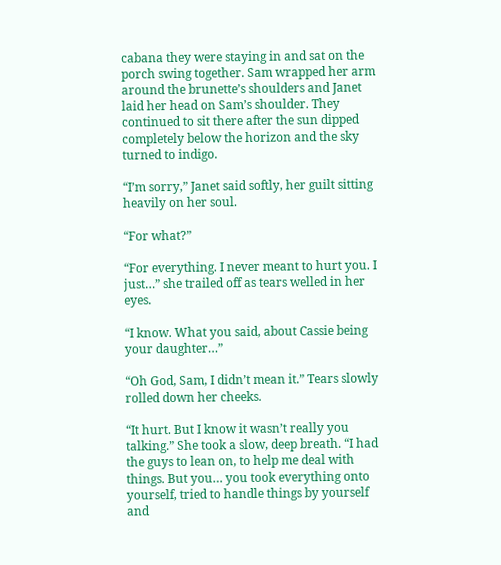cabana they were staying in and sat on the porch swing together. Sam wrapped her arm around the brunette’s shoulders and Janet laid her head on Sam’s shoulder. They continued to sit there after the sun dipped completely below the horizon and the sky turned to indigo.

“I’m sorry,” Janet said softly, her guilt sitting heavily on her soul.

“For what?”

“For everything. I never meant to hurt you. I just…” she trailed off as tears welled in her eyes.

“I know. What you said, about Cassie being your daughter…”

“Oh God, Sam, I didn’t mean it.” Tears slowly rolled down her cheeks.

“It hurt. But I know it wasn’t really you talking.” She took a slow, deep breath. “I had the guys to lean on, to help me deal with things. But you… you took everything onto yourself, tried to handle things by yourself and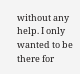without any help. I only wanted to be there for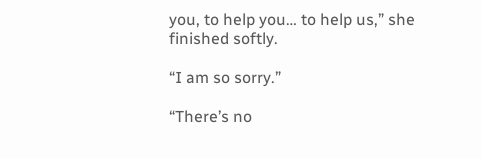you, to help you… to help us,” she finished softly.

“I am so sorry.”

“There’s no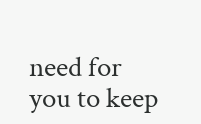need for you to keep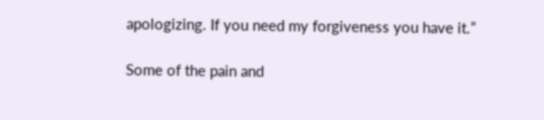apologizing. If you need my forgiveness you have it.”

Some of the pain and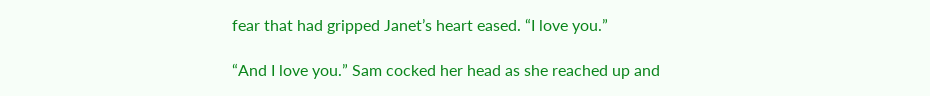fear that had gripped Janet’s heart eased. “I love you.”

“And I love you.” Sam cocked her head as she reached up and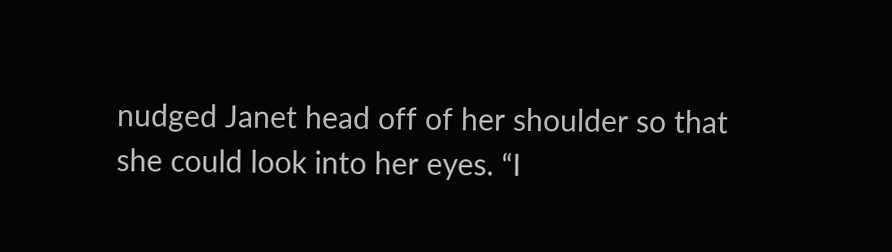nudged Janet head off of her shoulder so that she could look into her eyes. “I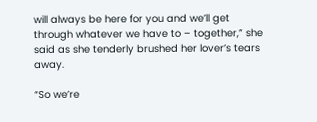will always be here for you and we’ll get through whatever we have to – together,” she said as she tenderly brushed her lover’s tears away.

“So we’re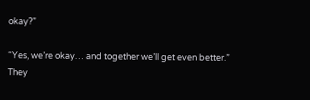okay?”

“Yes, we’re okay… and together we’ll get even better.” They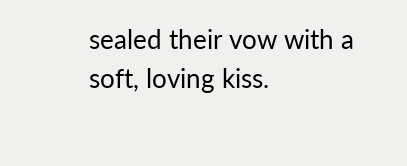sealed their vow with a soft, loving kiss.